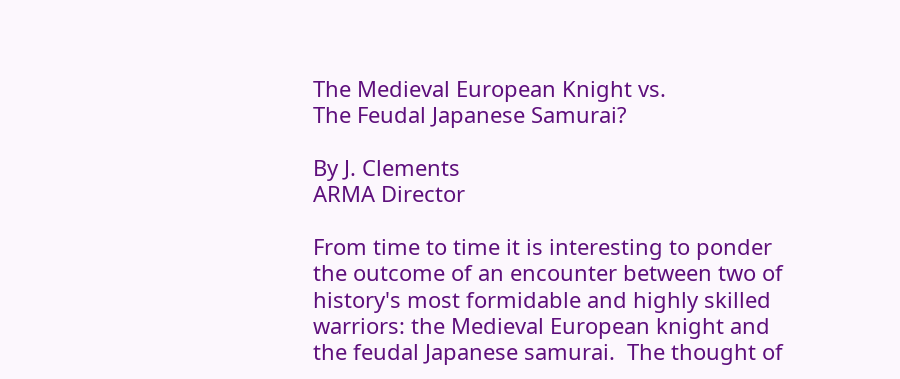The Medieval European Knight vs.
The Feudal Japanese Samurai?

By J. Clements
ARMA Director

From time to time it is interesting to ponder the outcome of an encounter between two of history's most formidable and highly skilled warriors: the Medieval European knight and the feudal Japanese samurai.  The thought of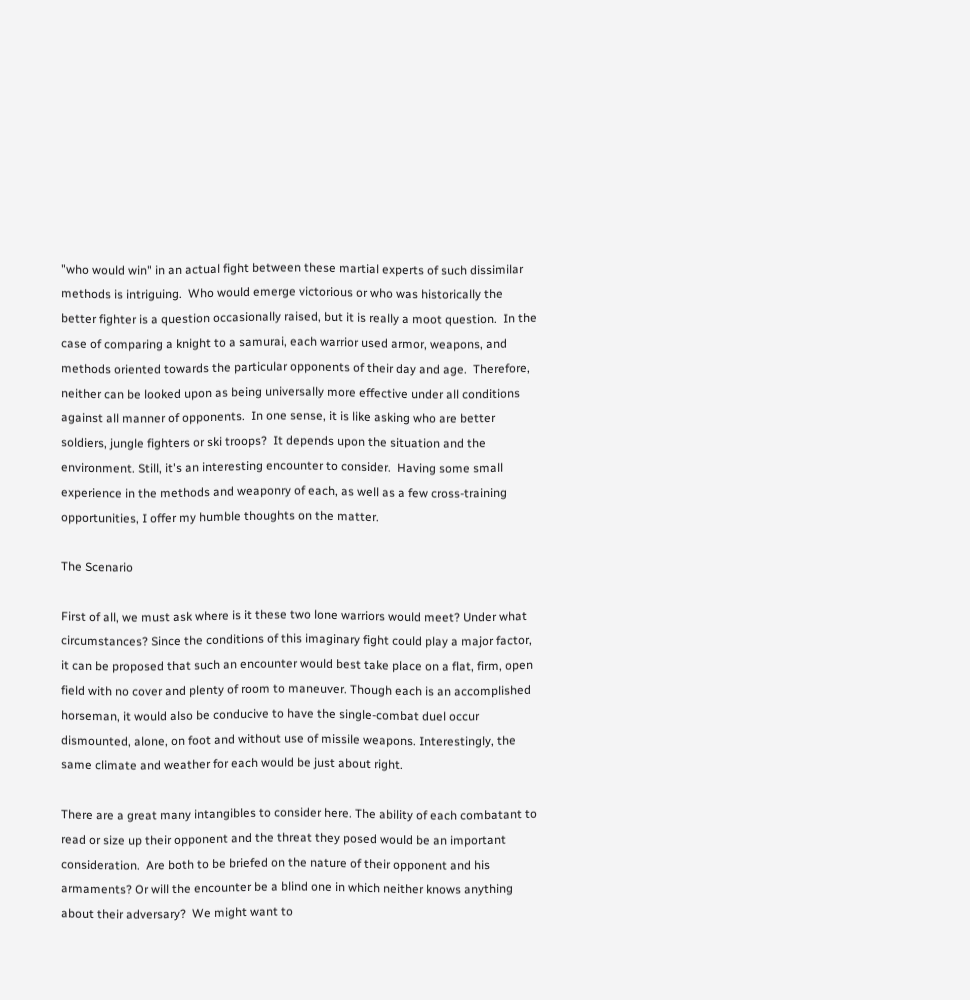"who would win" in an actual fight between these martial experts of such dissimilar methods is intriguing.  Who would emerge victorious or who was historically the better fighter is a question occasionally raised, but it is really a moot question.  In the case of comparing a knight to a samurai, each warrior used armor, weapons, and methods oriented towards the particular opponents of their day and age.  Therefore, neither can be looked upon as being universally more effective under all conditions against all manner of opponents.  In one sense, it is like asking who are better soldiers, jungle fighters or ski troops?  It depends upon the situation and the environment. Still, it's an interesting encounter to consider.  Having some small experience in the methods and weaponry of each, as well as a few cross-training opportunities, I offer my humble thoughts on the matter.

The Scenario

First of all, we must ask where is it these two lone warriors would meet? Under what circumstances? Since the conditions of this imaginary fight could play a major factor, it can be proposed that such an encounter would best take place on a flat, firm, open field with no cover and plenty of room to maneuver. Though each is an accomplished horseman, it would also be conducive to have the single-combat duel occur dismounted, alone, on foot and without use of missile weapons. Interestingly, the same climate and weather for each would be just about right.

There are a great many intangibles to consider here. The ability of each combatant to read or size up their opponent and the threat they posed would be an important consideration.  Are both to be briefed on the nature of their opponent and his armaments? Or will the encounter be a blind one in which neither knows anything about their adversary?  We might want to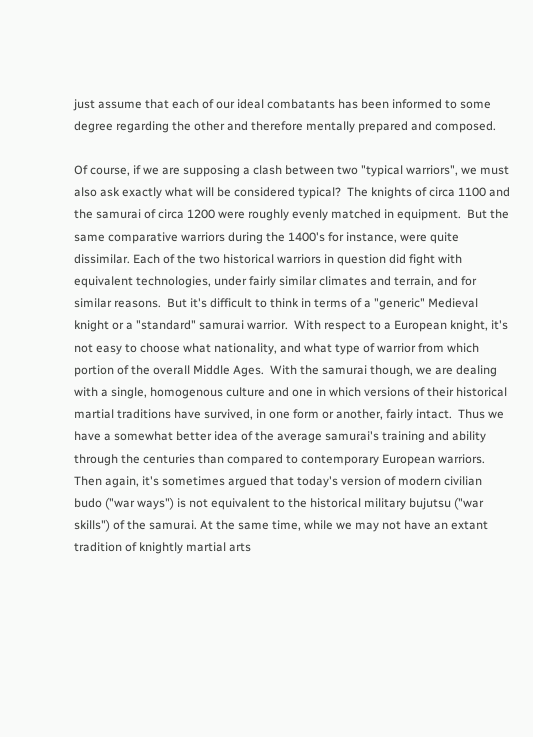just assume that each of our ideal combatants has been informed to some degree regarding the other and therefore mentally prepared and composed.

Of course, if we are supposing a clash between two "typical warriors", we must also ask exactly what will be considered typical?  The knights of circa 1100 and the samurai of circa 1200 were roughly evenly matched in equipment.  But the same comparative warriors during the 1400's for instance, were quite dissimilar. Each of the two historical warriors in question did fight with equivalent technologies, under fairly similar climates and terrain, and for similar reasons.  But it's difficult to think in terms of a "generic" Medieval knight or a "standard" samurai warrior.  With respect to a European knight, it's not easy to choose what nationality, and what type of warrior from which portion of the overall Middle Ages.  With the samurai though, we are dealing with a single, homogenous culture and one in which versions of their historical martial traditions have survived, in one form or another, fairly intact.  Thus we have a somewhat better idea of the average samurai's training and ability through the centuries than compared to contemporary European warriors.  Then again, it's sometimes argued that today's version of modern civilian budo ("war ways") is not equivalent to the historical military bujutsu ("war skills") of the samurai. At the same time, while we may not have an extant tradition of knightly martial arts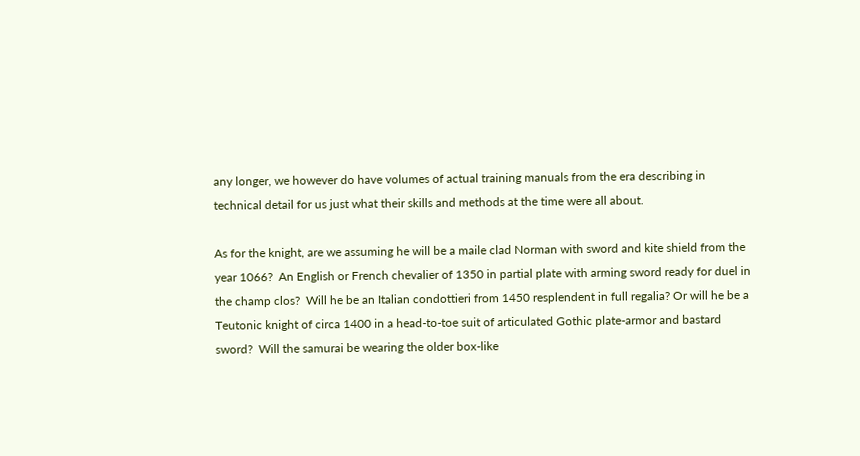any longer, we however do have volumes of actual training manuals from the era describing in technical detail for us just what their skills and methods at the time were all about.

As for the knight, are we assuming he will be a maile clad Norman with sword and kite shield from the year 1066?  An English or French chevalier of 1350 in partial plate with arming sword ready for duel in the champ clos?  Will he be an Italian condottieri from 1450 resplendent in full regalia? Or will he be a Teutonic knight of circa 1400 in a head-to-toe suit of articulated Gothic plate-armor and bastard sword?  Will the samurai be wearing the older box-like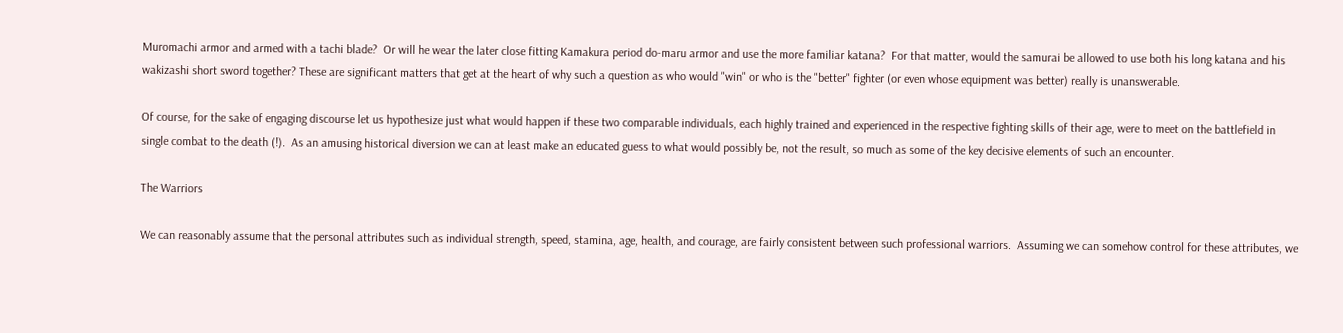Muromachi armor and armed with a tachi blade?  Or will he wear the later close fitting Kamakura period do-maru armor and use the more familiar katana?  For that matter, would the samurai be allowed to use both his long katana and his wakizashi short sword together? These are significant matters that get at the heart of why such a question as who would "win" or who is the "better" fighter (or even whose equipment was better) really is unanswerable.

Of course, for the sake of engaging discourse let us hypothesize just what would happen if these two comparable individuals, each highly trained and experienced in the respective fighting skills of their age, were to meet on the battlefield in single combat to the death (!).  As an amusing historical diversion we can at least make an educated guess to what would possibly be, not the result, so much as some of the key decisive elements of such an encounter.

The Warriors

We can reasonably assume that the personal attributes such as individual strength, speed, stamina, age, health, and courage, are fairly consistent between such professional warriors.  Assuming we can somehow control for these attributes, we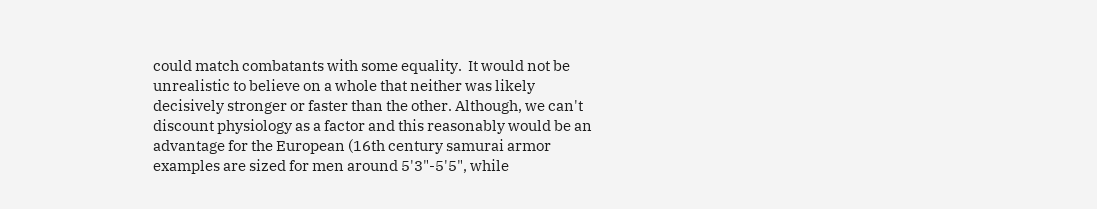could match combatants with some equality.  It would not be unrealistic to believe on a whole that neither was likely decisively stronger or faster than the other. Although, we can't discount physiology as a factor and this reasonably would be an advantage for the European (16th century samurai armor examples are sized for men around 5'3"-5'5", while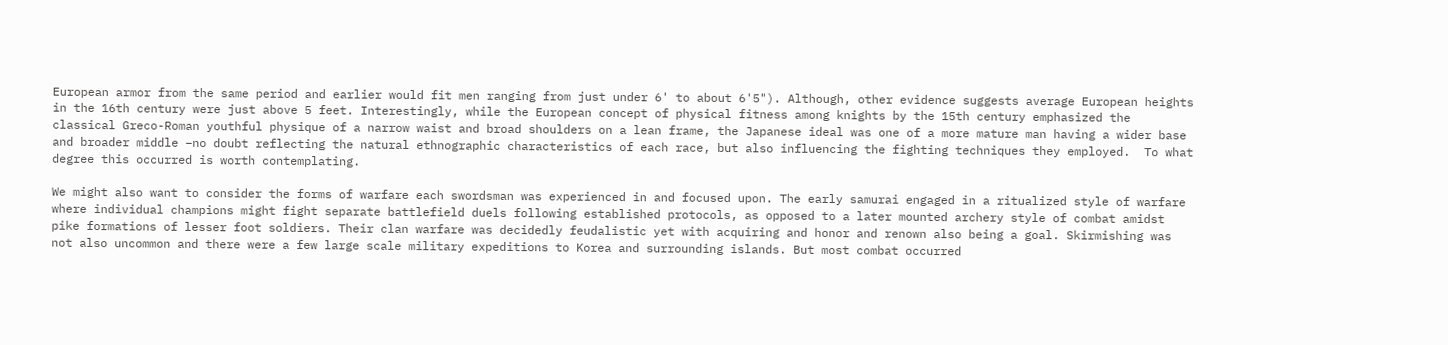European armor from the same period and earlier would fit men ranging from just under 6' to about 6'5"). Although, other evidence suggests average European heights in the 16th century were just above 5 feet. Interestingly, while the European concept of physical fitness among knights by the 15th century emphasized the classical Greco-Roman youthful physique of a narrow waist and broad shoulders on a lean frame, the Japanese ideal was one of a more mature man having a wider base and broader middle –no doubt reflecting the natural ethnographic characteristics of each race, but also influencing the fighting techniques they employed.  To what degree this occurred is worth contemplating.

We might also want to consider the forms of warfare each swordsman was experienced in and focused upon. The early samurai engaged in a ritualized style of warfare where individual champions might fight separate battlefield duels following established protocols, as opposed to a later mounted archery style of combat amidst pike formations of lesser foot soldiers. Their clan warfare was decidedly feudalistic yet with acquiring and honor and renown also being a goal. Skirmishing was not also uncommon and there were a few large scale military expeditions to Korea and surrounding islands. But most combat occurred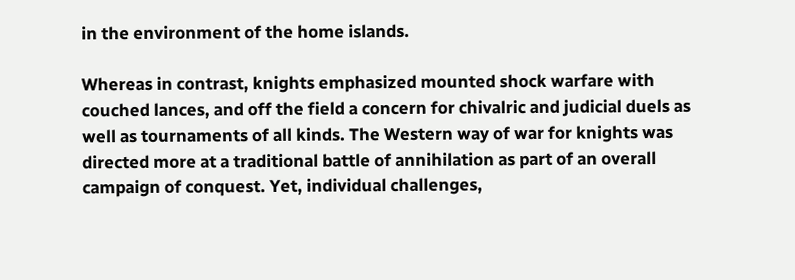in the environment of the home islands.

Whereas in contrast, knights emphasized mounted shock warfare with couched lances, and off the field a concern for chivalric and judicial duels as well as tournaments of all kinds. The Western way of war for knights was directed more at a traditional battle of annihilation as part of an overall campaign of conquest. Yet, individual challenges,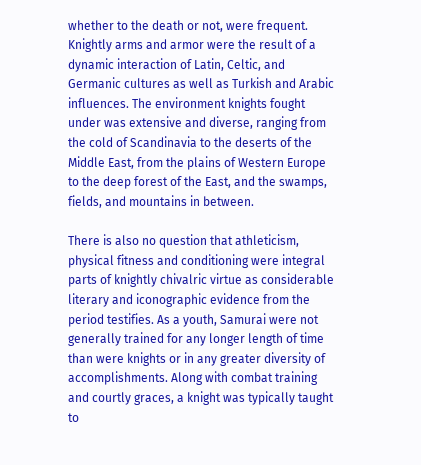whether to the death or not, were frequent. Knightly arms and armor were the result of a dynamic interaction of Latin, Celtic, and Germanic cultures as well as Turkish and Arabic influences. The environment knights fought under was extensive and diverse, ranging from the cold of Scandinavia to the deserts of the Middle East, from the plains of Western Europe to the deep forest of the East, and the swamps, fields, and mountains in between.

There is also no question that athleticism, physical fitness and conditioning were integral parts of knightly chivalric virtue as considerable literary and iconographic evidence from the period testifies. As a youth, Samurai were not generally trained for any longer length of time than were knights or in any greater diversity of accomplishments. Along with combat training and courtly graces, a knight was typically taught to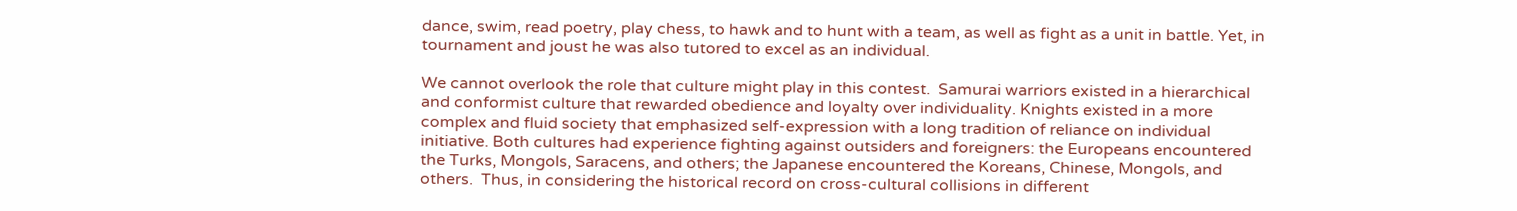dance, swim, read poetry, play chess, to hawk and to hunt with a team, as well as fight as a unit in battle. Yet, in tournament and joust he was also tutored to excel as an individual.

We cannot overlook the role that culture might play in this contest.  Samurai warriors existed in a hierarchical and conformist culture that rewarded obedience and loyalty over individuality. Knights existed in a more complex and fluid society that emphasized self-expression with a long tradition of reliance on individual initiative. Both cultures had experience fighting against outsiders and foreigners: the Europeans encountered the Turks, Mongols, Saracens, and others; the Japanese encountered the Koreans, Chinese, Mongols, and others.  Thus, in considering the historical record on cross-cultural collisions in different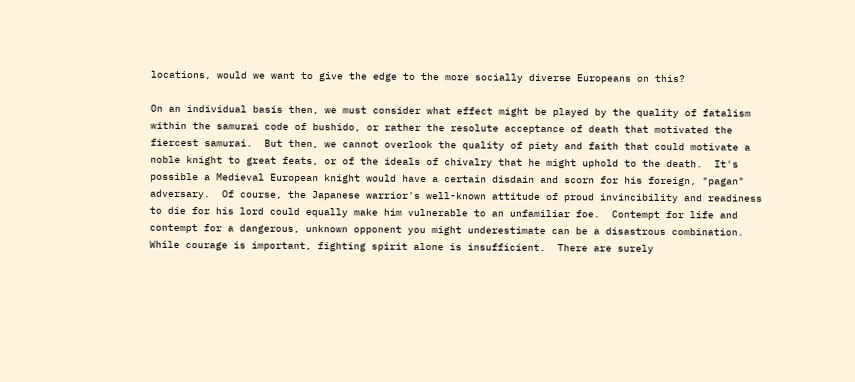locations, would we want to give the edge to the more socially diverse Europeans on this?

On an individual basis then, we must consider what effect might be played by the quality of fatalism within the samurai code of bushido, or rather the resolute acceptance of death that motivated the fiercest samurai.  But then, we cannot overlook the quality of piety and faith that could motivate a noble knight to great feats, or of the ideals of chivalry that he might uphold to the death.  It's possible a Medieval European knight would have a certain disdain and scorn for his foreign, "pagan" adversary.  Of course, the Japanese warrior's well-known attitude of proud invincibility and readiness to die for his lord could equally make him vulnerable to an unfamiliar foe.  Contempt for life and contempt for a dangerous, unknown opponent you might underestimate can be a disastrous combination. While courage is important, fighting spirit alone is insufficient.  There are surely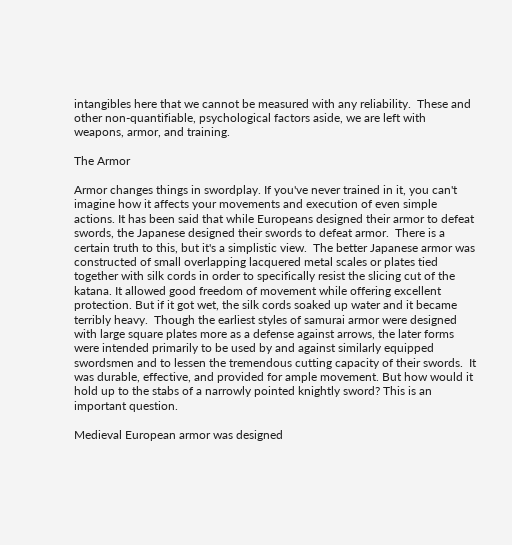intangibles here that we cannot be measured with any reliability.  These and other non-quantifiable, psychological factors aside, we are left with weapons, armor, and training.

The Armor

Armor changes things in swordplay. If you've never trained in it, you can't imagine how it affects your movements and execution of even simple actions. It has been said that while Europeans designed their armor to defeat swords, the Japanese designed their swords to defeat armor.  There is a certain truth to this, but it's a simplistic view.  The better Japanese armor was constructed of small overlapping lacquered metal scales or plates tied together with silk cords in order to specifically resist the slicing cut of the katana. It allowed good freedom of movement while offering excellent protection. But if it got wet, the silk cords soaked up water and it became terribly heavy.  Though the earliest styles of samurai armor were designed with large square plates more as a defense against arrows, the later forms were intended primarily to be used by and against similarly equipped swordsmen and to lessen the tremendous cutting capacity of their swords.  It was durable, effective, and provided for ample movement. But how would it hold up to the stabs of a narrowly pointed knightly sword? This is an important question.

Medieval European armor was designed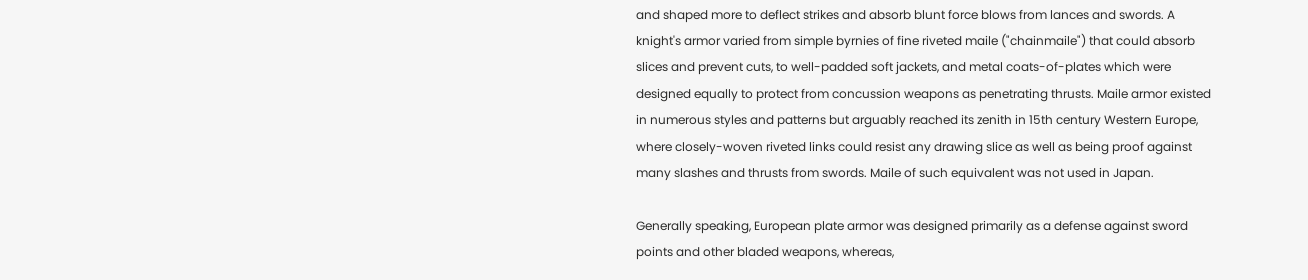and shaped more to deflect strikes and absorb blunt force blows from lances and swords. A knight's armor varied from simple byrnies of fine riveted maile ("chainmaile") that could absorb slices and prevent cuts, to well-padded soft jackets, and metal coats-of-plates which were designed equally to protect from concussion weapons as penetrating thrusts. Maile armor existed in numerous styles and patterns but arguably reached its zenith in 15th century Western Europe, where closely-woven riveted links could resist any drawing slice as well as being proof against many slashes and thrusts from swords. Maile of such equivalent was not used in Japan.

Generally speaking, European plate armor was designed primarily as a defense against sword points and other bladed weapons, whereas,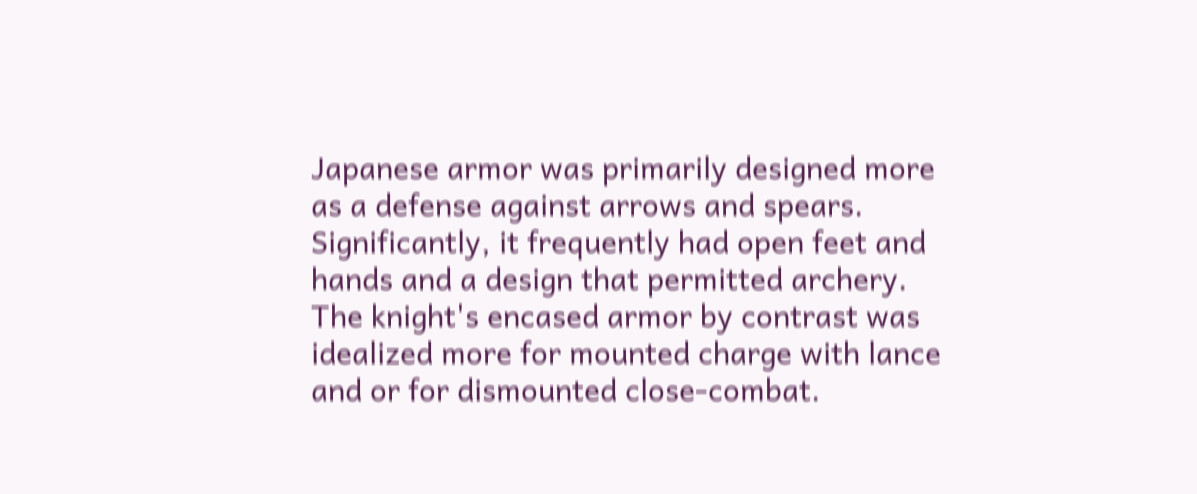Japanese armor was primarily designed more as a defense against arrows and spears. Significantly, it frequently had open feet and hands and a design that permitted archery. The knight's encased armor by contrast was idealized more for mounted charge with lance and or for dismounted close-combat.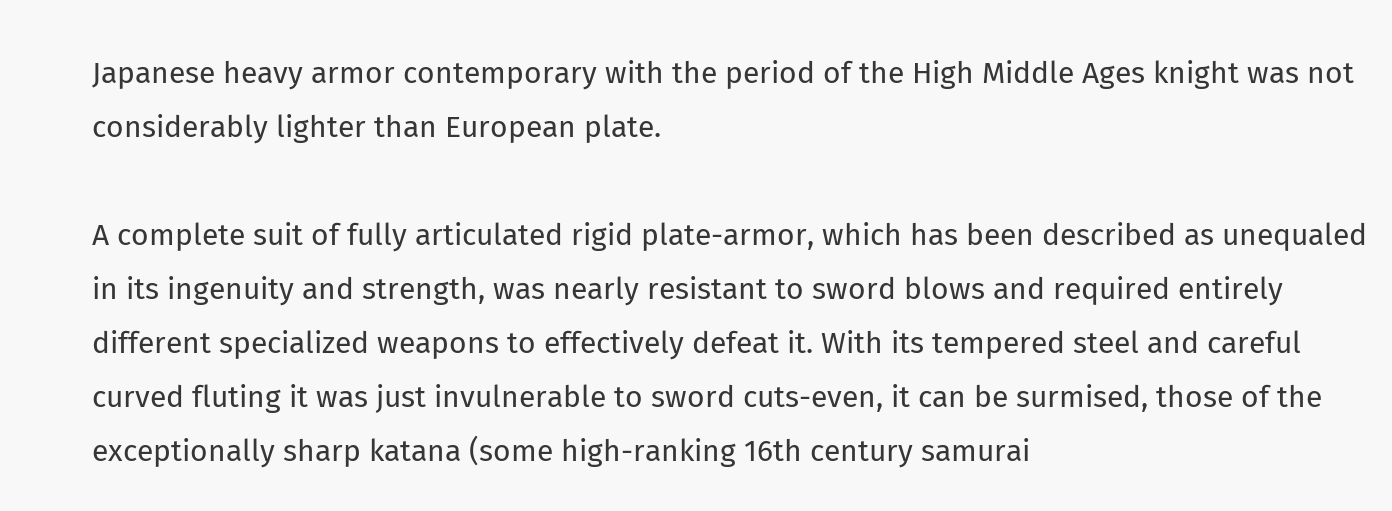Japanese heavy armor contemporary with the period of the High Middle Ages knight was not considerably lighter than European plate.

A complete suit of fully articulated rigid plate-armor, which has been described as unequaled in its ingenuity and strength, was nearly resistant to sword blows and required entirely different specialized weapons to effectively defeat it. With its tempered steel and careful curved fluting it was just invulnerable to sword cuts-even, it can be surmised, those of the exceptionally sharp katana (some high-ranking 16th century samurai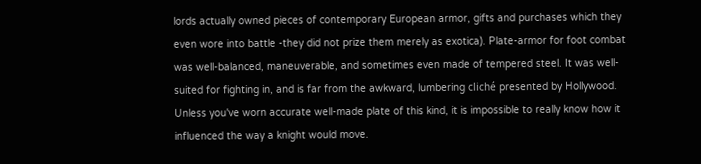lords actually owned pieces of contemporary European armor, gifts and purchases which they even wore into battle -they did not prize them merely as exotica). Plate-armor for foot combat was well-balanced, maneuverable, and sometimes even made of tempered steel. It was well-suited for fighting in, and is far from the awkward, lumbering cliché presented by Hollywood. Unless you've worn accurate well-made plate of this kind, it is impossible to really know how it influenced the way a knight would move.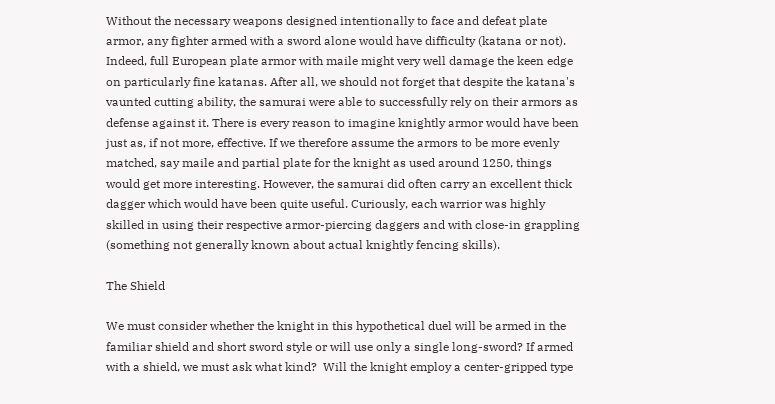Without the necessary weapons designed intentionally to face and defeat plate armor, any fighter armed with a sword alone would have difficulty (katana or not). Indeed, full European plate armor with maile might very well damage the keen edge on particularly fine katanas. After all, we should not forget that despite the katana's vaunted cutting ability, the samurai were able to successfully rely on their armors as defense against it. There is every reason to imagine knightly armor would have been just as, if not more, effective. If we therefore assume the armors to be more evenly matched, say maile and partial plate for the knight as used around 1250, things would get more interesting. However, the samurai did often carry an excellent thick dagger which would have been quite useful. Curiously, each warrior was highly skilled in using their respective armor-piercing daggers and with close-in grappling (something not generally known about actual knightly fencing skills).

The Shield

We must consider whether the knight in this hypothetical duel will be armed in the familiar shield and short sword style or will use only a single long-sword? If armed with a shield, we must ask what kind?  Will the knight employ a center-gripped type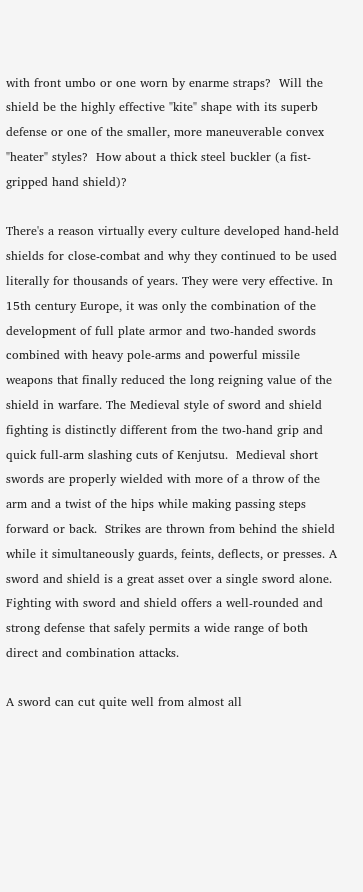with front umbo or one worn by enarme straps?  Will the shield be the highly effective "kite" shape with its superb defense or one of the smaller, more maneuverable convex "heater" styles?  How about a thick steel buckler (a fist-gripped hand shield)?

There's a reason virtually every culture developed hand-held shields for close-combat and why they continued to be used literally for thousands of years. They were very effective. In 15th century Europe, it was only the combination of the development of full plate armor and two-handed swords combined with heavy pole-arms and powerful missile weapons that finally reduced the long reigning value of the shield in warfare. The Medieval style of sword and shield fighting is distinctly different from the two-hand grip and quick full-arm slashing cuts of Kenjutsu.  Medieval short swords are properly wielded with more of a throw of the arm and a twist of the hips while making passing steps forward or back.  Strikes are thrown from behind the shield while it simultaneously guards, feints, deflects, or presses. A sword and shield is a great asset over a single sword alone. Fighting with sword and shield offers a well-rounded and strong defense that safely permits a wide range of both direct and combination attacks.

A sword can cut quite well from almost all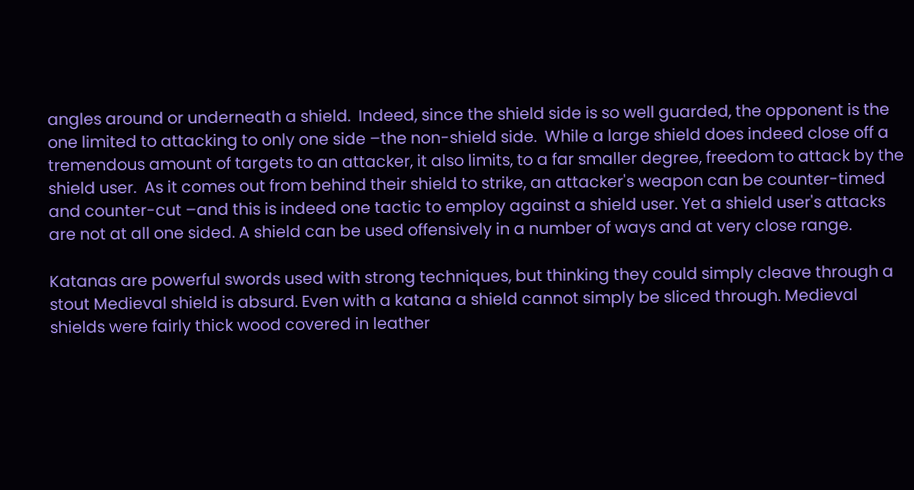angles around or underneath a shield.  Indeed, since the shield side is so well guarded, the opponent is the one limited to attacking to only one side –the non-shield side.  While a large shield does indeed close off a tremendous amount of targets to an attacker, it also limits, to a far smaller degree, freedom to attack by the shield user.  As it comes out from behind their shield to strike, an attacker's weapon can be counter-timed and counter-cut –and this is indeed one tactic to employ against a shield user. Yet a shield user's attacks are not at all one sided. A shield can be used offensively in a number of ways and at very close range.

Katanas are powerful swords used with strong techniques, but thinking they could simply cleave through a stout Medieval shield is absurd. Even with a katana a shield cannot simply be sliced through. Medieval shields were fairly thick wood covered in leather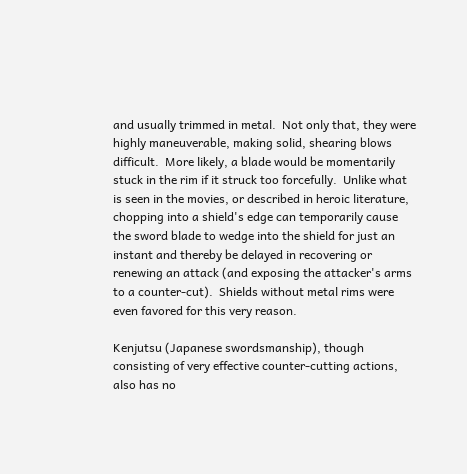and usually trimmed in metal.  Not only that, they were highly maneuverable, making solid, shearing blows difficult.  More likely, a blade would be momentarily stuck in the rim if it struck too forcefully.  Unlike what is seen in the movies, or described in heroic literature, chopping into a shield's edge can temporarily cause the sword blade to wedge into the shield for just an instant and thereby be delayed in recovering or renewing an attack (and exposing the attacker's arms to a counter-cut).  Shields without metal rims were even favored for this very reason.

Kenjutsu (Japanese swordsmanship), though consisting of very effective counter-cutting actions, also has no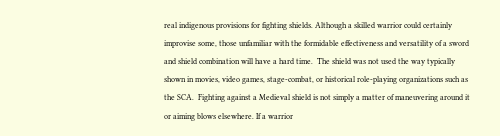real indigenous provisions for fighting shields. Although a skilled warrior could certainly improvise some, those unfamiliar with the formidable effectiveness and versatility of a sword and shield combination will have a hard time.  The shield was not used the way typically shown in movies, video games, stage-combat, or historical role-playing organizations such as the SCA.  Fighting against a Medieval shield is not simply a matter of maneuvering around it or aiming blows elsewhere. If a warrior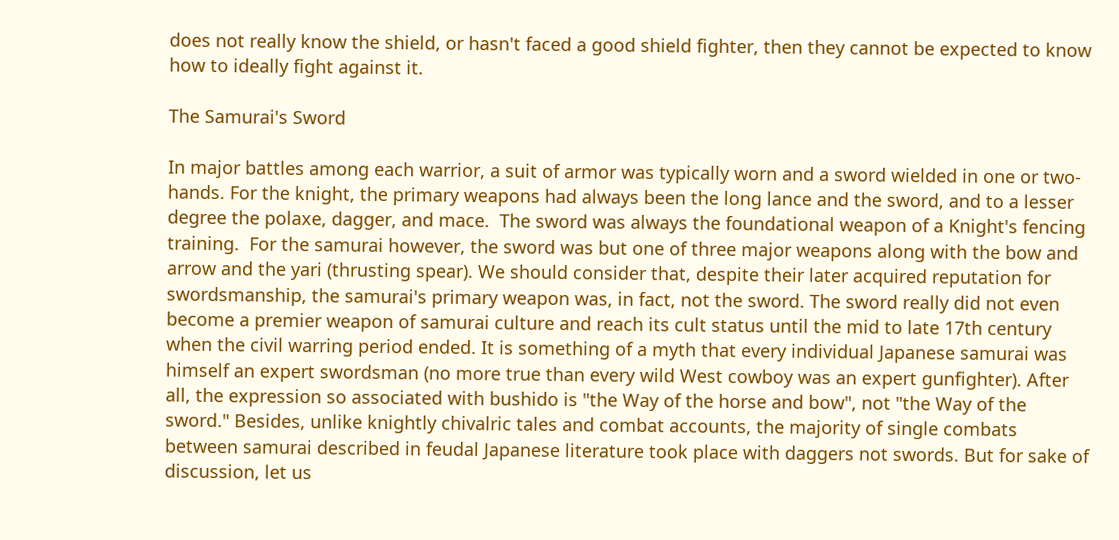does not really know the shield, or hasn't faced a good shield fighter, then they cannot be expected to know how to ideally fight against it.

The Samurai's Sword

In major battles among each warrior, a suit of armor was typically worn and a sword wielded in one or two-hands. For the knight, the primary weapons had always been the long lance and the sword, and to a lesser degree the polaxe, dagger, and mace.  The sword was always the foundational weapon of a Knight's fencing training.  For the samurai however, the sword was but one of three major weapons along with the bow and arrow and the yari (thrusting spear). We should consider that, despite their later acquired reputation for swordsmanship, the samurai's primary weapon was, in fact, not the sword. The sword really did not even become a premier weapon of samurai culture and reach its cult status until the mid to late 17th century when the civil warring period ended. It is something of a myth that every individual Japanese samurai was himself an expert swordsman (no more true than every wild West cowboy was an expert gunfighter). After all, the expression so associated with bushido is "the Way of the horse and bow", not "the Way of the sword." Besides, unlike knightly chivalric tales and combat accounts, the majority of single combats between samurai described in feudal Japanese literature took place with daggers not swords. But for sake of discussion, let us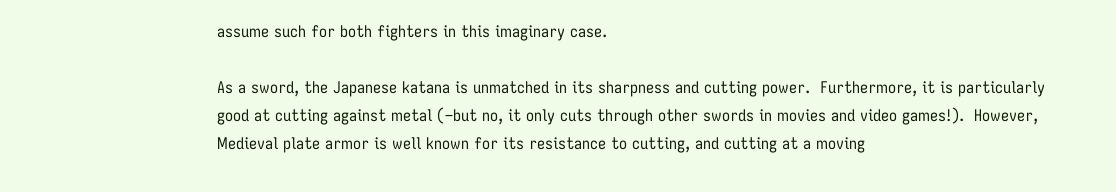assume such for both fighters in this imaginary case.

As a sword, the Japanese katana is unmatched in its sharpness and cutting power.  Furthermore, it is particularly good at cutting against metal (–but no, it only cuts through other swords in movies and video games!).  However, Medieval plate armor is well known for its resistance to cutting, and cutting at a moving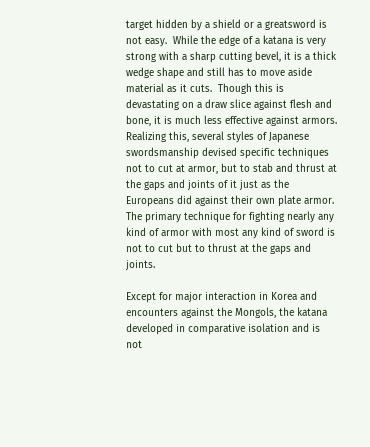target hidden by a shield or a greatsword is not easy.  While the edge of a katana is very strong with a sharp cutting bevel, it is a thick wedge shape and still has to move aside material as it cuts.  Though this is devastating on a draw slice against flesh and bone, it is much less effective against armors. Realizing this, several styles of Japanese swordsmanship devised specific techniques not to cut at armor, but to stab and thrust at the gaps and joints of it just as the Europeans did against their own plate armor. The primary technique for fighting nearly any kind of armor with most any kind of sword is not to cut but to thrust at the gaps and joints.

Except for major interaction in Korea and encounters against the Mongols, the katana developed in comparative isolation and is not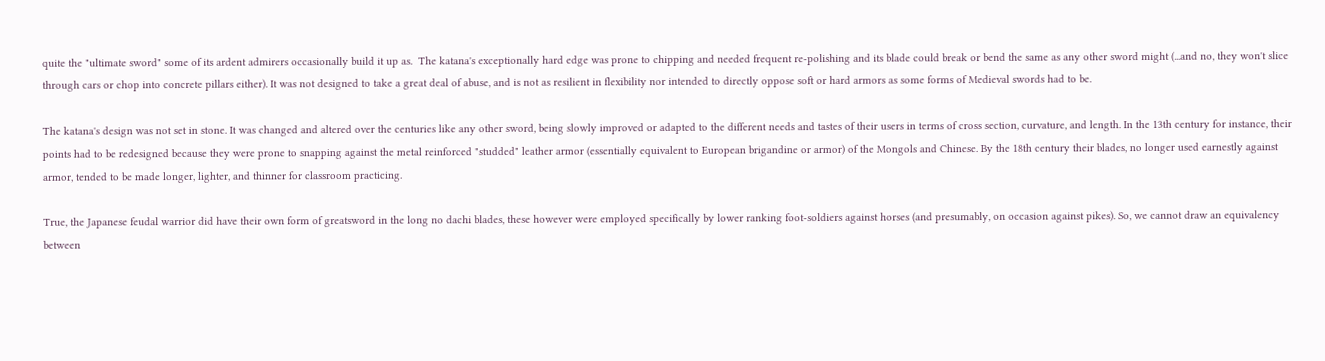quite the "ultimate sword" some of its ardent admirers occasionally build it up as.  The katana's exceptionally hard edge was prone to chipping and needed frequent re-polishing and its blade could break or bend the same as any other sword might (...and no, they won't slice through cars or chop into concrete pillars either). It was not designed to take a great deal of abuse, and is not as resilient in flexibility nor intended to directly oppose soft or hard armors as some forms of Medieval swords had to be.

The katana's design was not set in stone. It was changed and altered over the centuries like any other sword, being slowly improved or adapted to the different needs and tastes of their users in terms of cross section, curvature, and length. In the 13th century for instance, their points had to be redesigned because they were prone to snapping against the metal reinforced "studded" leather armor (essentially equivalent to European brigandine or armor) of the Mongols and Chinese. By the 18th century their blades, no longer used earnestly against armor, tended to be made longer, lighter, and thinner for classroom practicing.

True, the Japanese feudal warrior did have their own form of greatsword in the long no dachi blades, these however were employed specifically by lower ranking foot-soldiers against horses (and presumably, on occasion against pikes). So, we cannot draw an equivalency between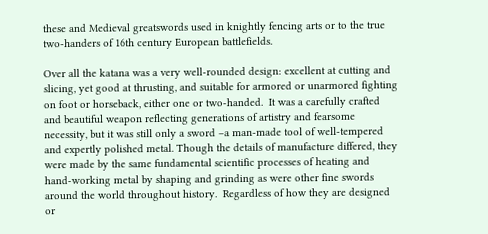these and Medieval greatswords used in knightly fencing arts or to the true two-handers of 16th century European battlefields.

Over all the katana was a very well-rounded design: excellent at cutting and slicing, yet good at thrusting, and suitable for armored or unarmored fighting on foot or horseback, either one or two-handed.  It was a carefully crafted and beautiful weapon reflecting generations of artistry and fearsome necessity, but it was still only a sword –a man-made tool of well-tempered and expertly polished metal. Though the details of manufacture differed, they were made by the same fundamental scientific processes of heating and hand-working metal by shaping and grinding as were other fine swords around the world throughout history.  Regardless of how they are designed or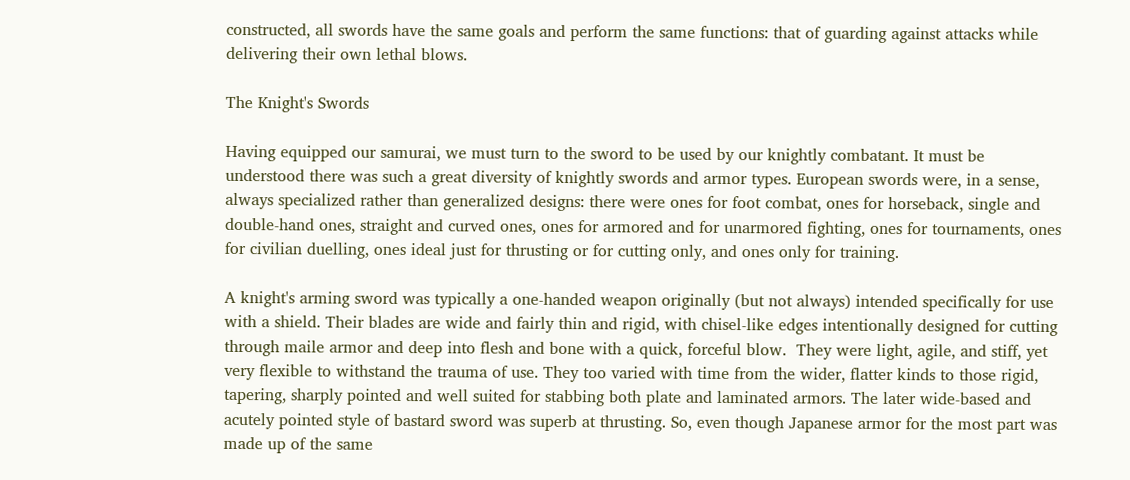constructed, all swords have the same goals and perform the same functions: that of guarding against attacks while delivering their own lethal blows.

The Knight's Swords

Having equipped our samurai, we must turn to the sword to be used by our knightly combatant. It must be understood there was such a great diversity of knightly swords and armor types. European swords were, in a sense, always specialized rather than generalized designs: there were ones for foot combat, ones for horseback, single and double-hand ones, straight and curved ones, ones for armored and for unarmored fighting, ones for tournaments, ones for civilian duelling, ones ideal just for thrusting or for cutting only, and ones only for training.

A knight's arming sword was typically a one-handed weapon originally (but not always) intended specifically for use with a shield. Their blades are wide and fairly thin and rigid, with chisel-like edges intentionally designed for cutting through maile armor and deep into flesh and bone with a quick, forceful blow.  They were light, agile, and stiff, yet very flexible to withstand the trauma of use. They too varied with time from the wider, flatter kinds to those rigid, tapering, sharply pointed and well suited for stabbing both plate and laminated armors. The later wide-based and acutely pointed style of bastard sword was superb at thrusting. So, even though Japanese armor for the most part was made up of the same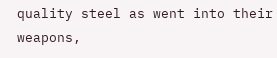quality steel as went into their weapons,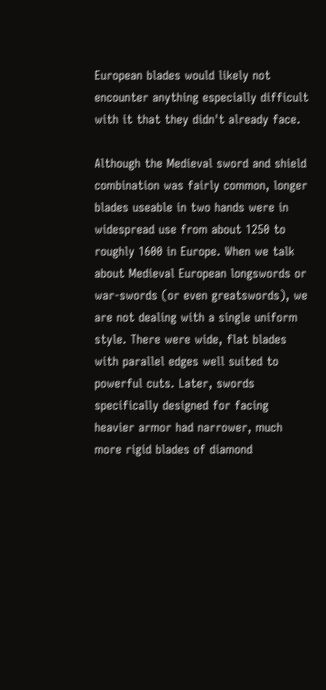European blades would likely not encounter anything especially difficult with it that they didn't already face.

Although the Medieval sword and shield combination was fairly common, longer blades useable in two hands were in widespread use from about 1250 to roughly 1600 in Europe. When we talk about Medieval European longswords or war-swords (or even greatswords), we are not dealing with a single uniform style. There were wide, flat blades with parallel edges well suited to powerful cuts. Later, swords specifically designed for facing heavier armor had narrower, much more rigid blades of diamond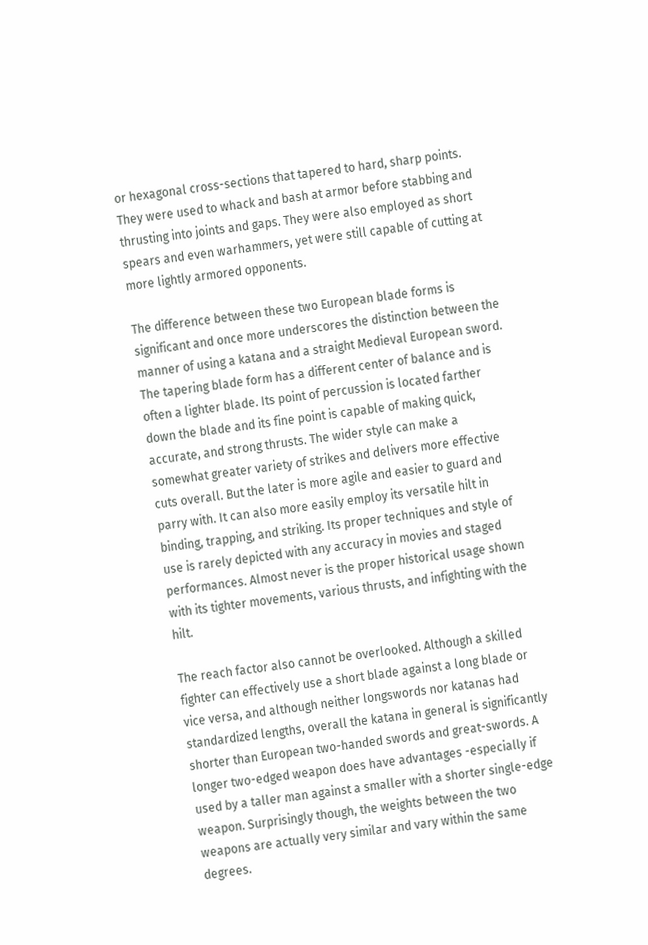or hexagonal cross-sections that tapered to hard, sharp points. They were used to whack and bash at armor before stabbing and thrusting into joints and gaps. They were also employed as short spears and even warhammers, yet were still capable of cutting at more lightly armored opponents.

The difference between these two European blade forms is significant and once more underscores the distinction between the manner of using a katana and a straight Medieval European sword. The tapering blade form has a different center of balance and is often a lighter blade. Its point of percussion is located farther down the blade and its fine point is capable of making quick, accurate, and strong thrusts. The wider style can make a somewhat greater variety of strikes and delivers more effective cuts overall. But the later is more agile and easier to guard and parry with. It can also more easily employ its versatile hilt in binding, trapping, and striking. Its proper techniques and style of use is rarely depicted with any accuracy in movies and staged performances. Almost never is the proper historical usage shown with its tighter movements, various thrusts, and infighting with the hilt.

The reach factor also cannot be overlooked. Although a skilled fighter can effectively use a short blade against a long blade or vice versa, and although neither longswords nor katanas had standardized lengths, overall the katana in general is significantly shorter than European two-handed swords and great-swords. A longer two-edged weapon does have advantages -especially if used by a taller man against a smaller with a shorter single-edge weapon. Surprisingly though, the weights between the two weapons are actually very similar and vary within the same degrees.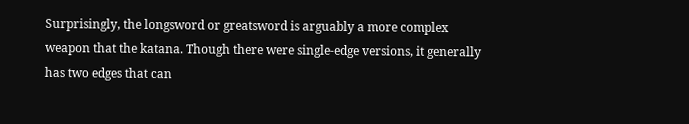Surprisingly, the longsword or greatsword is arguably a more complex weapon that the katana. Though there were single-edge versions, it generally has two edges that can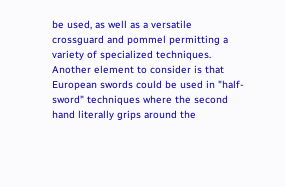be used, as well as a versatile crossguard and pommel permitting a variety of specialized techniques. Another element to consider is that European swords could be used in "half-sword" techniques where the second hand literally grips around the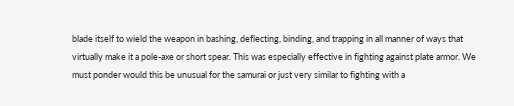blade itself to wield the weapon in bashing, deflecting, binding, and trapping in all manner of ways that virtually make it a pole-axe or short spear. This was especially effective in fighting against plate armor. We must ponder would this be unusual for the samurai or just very similar to fighting with a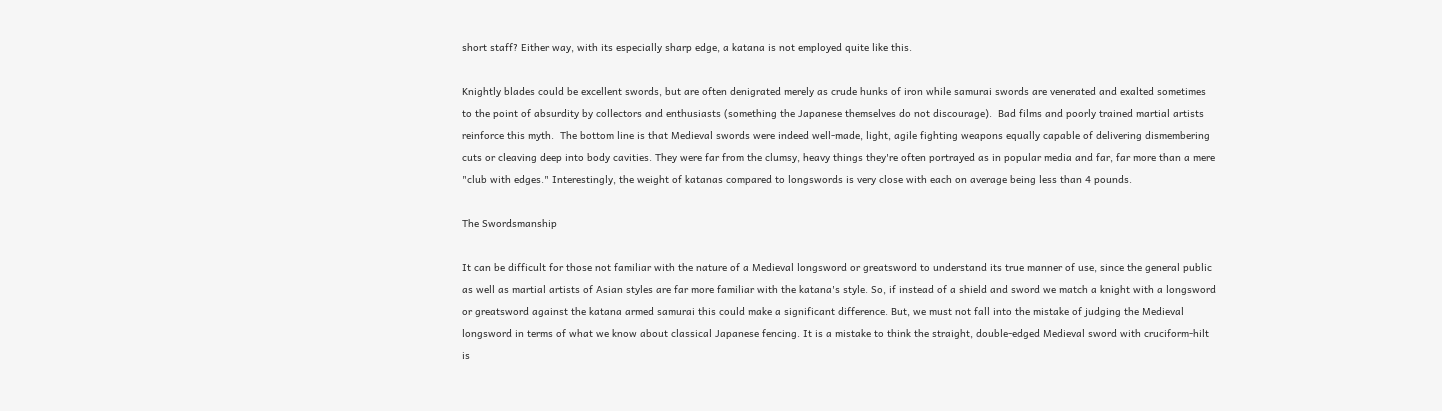short staff? Either way, with its especially sharp edge, a katana is not employed quite like this.

Knightly blades could be excellent swords, but are often denigrated merely as crude hunks of iron while samurai swords are venerated and exalted sometimes to the point of absurdity by collectors and enthusiasts (something the Japanese themselves do not discourage).  Bad films and poorly trained martial artists reinforce this myth.  The bottom line is that Medieval swords were indeed well-made, light, agile fighting weapons equally capable of delivering dismembering cuts or cleaving deep into body cavities. They were far from the clumsy, heavy things they're often portrayed as in popular media and far, far more than a mere "club with edges." Interestingly, the weight of katanas compared to longswords is very close with each on average being less than 4 pounds.

The Swordsmanship

It can be difficult for those not familiar with the nature of a Medieval longsword or greatsword to understand its true manner of use, since the general public as well as martial artists of Asian styles are far more familiar with the katana's style. So, if instead of a shield and sword we match a knight with a longsword or greatsword against the katana armed samurai this could make a significant difference. But, we must not fall into the mistake of judging the Medieval longsword in terms of what we know about classical Japanese fencing. It is a mistake to think the straight, double-edged Medieval sword with cruciform-hilt is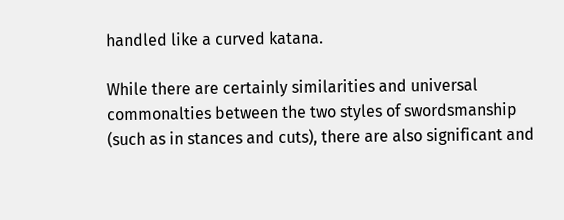handled like a curved katana.

While there are certainly similarities and universal commonalties between the two styles of swordsmanship (such as in stances and cuts), there are also significant and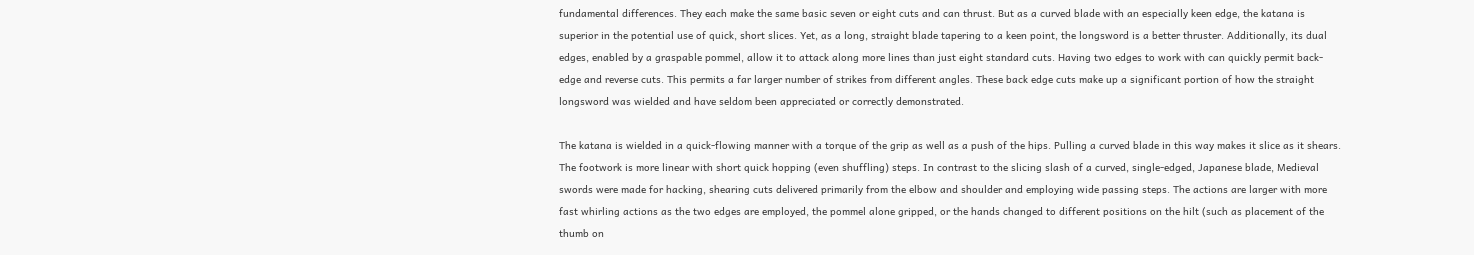fundamental differences. They each make the same basic seven or eight cuts and can thrust. But as a curved blade with an especially keen edge, the katana is superior in the potential use of quick, short slices. Yet, as a long, straight blade tapering to a keen point, the longsword is a better thruster. Additionally, its dual edges, enabled by a graspable pommel, allow it to attack along more lines than just eight standard cuts. Having two edges to work with can quickly permit back-edge and reverse cuts. This permits a far larger number of strikes from different angles. These back edge cuts make up a significant portion of how the straight longsword was wielded and have seldom been appreciated or correctly demonstrated.

The katana is wielded in a quick-flowing manner with a torque of the grip as well as a push of the hips. Pulling a curved blade in this way makes it slice as it shears. The footwork is more linear with short quick hopping (even shuffling) steps. In contrast to the slicing slash of a curved, single-edged, Japanese blade, Medieval swords were made for hacking, shearing cuts delivered primarily from the elbow and shoulder and employing wide passing steps. The actions are larger with more fast whirling actions as the two edges are employed, the pommel alone gripped, or the hands changed to different positions on the hilt (such as placement of the thumb on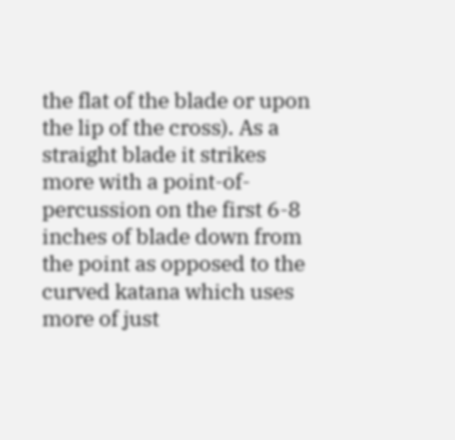the flat of the blade or upon the lip of the cross). As a straight blade it strikes more with a point-of-percussion on the first 6-8 inches of blade down from the point as opposed to the curved katana which uses more of just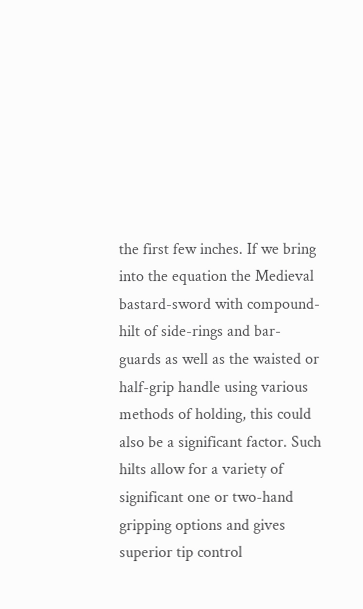the first few inches. If we bring into the equation the Medieval bastard-sword with compound-hilt of side-rings and bar-guards as well as the waisted or half-grip handle using various methods of holding, this could also be a significant factor. Such hilts allow for a variety of significant one or two-hand gripping options and gives superior tip control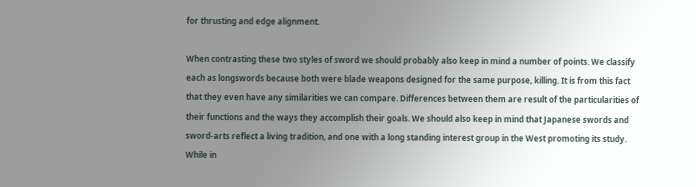for thrusting and edge alignment.

When contrasting these two styles of sword we should probably also keep in mind a number of points. We classify each as longswords because both were blade weapons designed for the same purpose, killing. It is from this fact that they even have any similarities we can compare. Differences between them are result of the particularities of their functions and the ways they accomplish their goals. We should also keep in mind that Japanese swords and sword-arts reflect a living tradition, and one with a long standing interest group in the West promoting its study. While in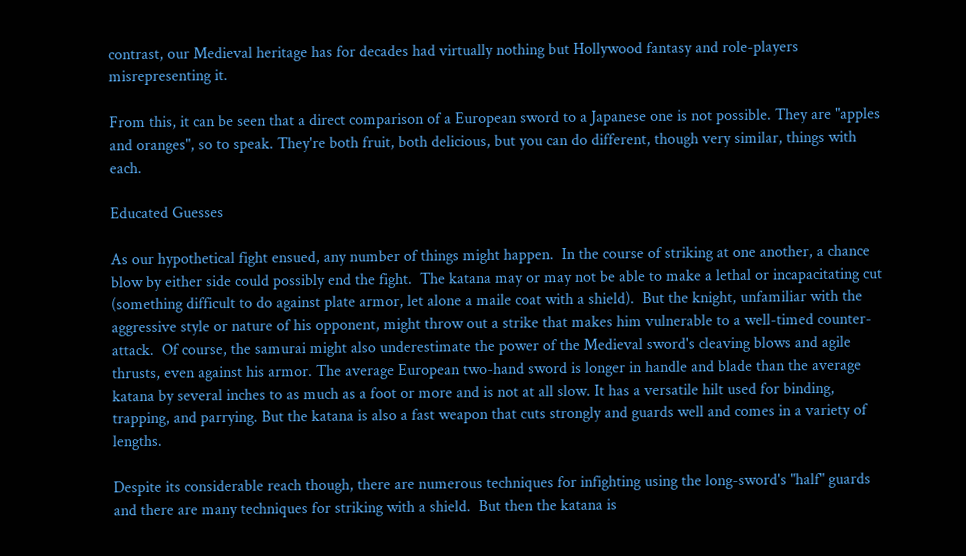contrast, our Medieval heritage has for decades had virtually nothing but Hollywood fantasy and role-players misrepresenting it.

From this, it can be seen that a direct comparison of a European sword to a Japanese one is not possible. They are "apples and oranges", so to speak. They're both fruit, both delicious, but you can do different, though very similar, things with each.

Educated Guesses

As our hypothetical fight ensued, any number of things might happen.  In the course of striking at one another, a chance blow by either side could possibly end the fight.  The katana may or may not be able to make a lethal or incapacitating cut (something difficult to do against plate armor, let alone a maile coat with a shield).  But the knight, unfamiliar with the aggressive style or nature of his opponent, might throw out a strike that makes him vulnerable to a well-timed counter-attack.  Of course, the samurai might also underestimate the power of the Medieval sword's cleaving blows and agile thrusts, even against his armor. The average European two-hand sword is longer in handle and blade than the average katana by several inches to as much as a foot or more and is not at all slow. It has a versatile hilt used for binding, trapping, and parrying. But the katana is also a fast weapon that cuts strongly and guards well and comes in a variety of lengths.

Despite its considerable reach though, there are numerous techniques for infighting using the long-sword's "half" guards and there are many techniques for striking with a shield.  But then the katana is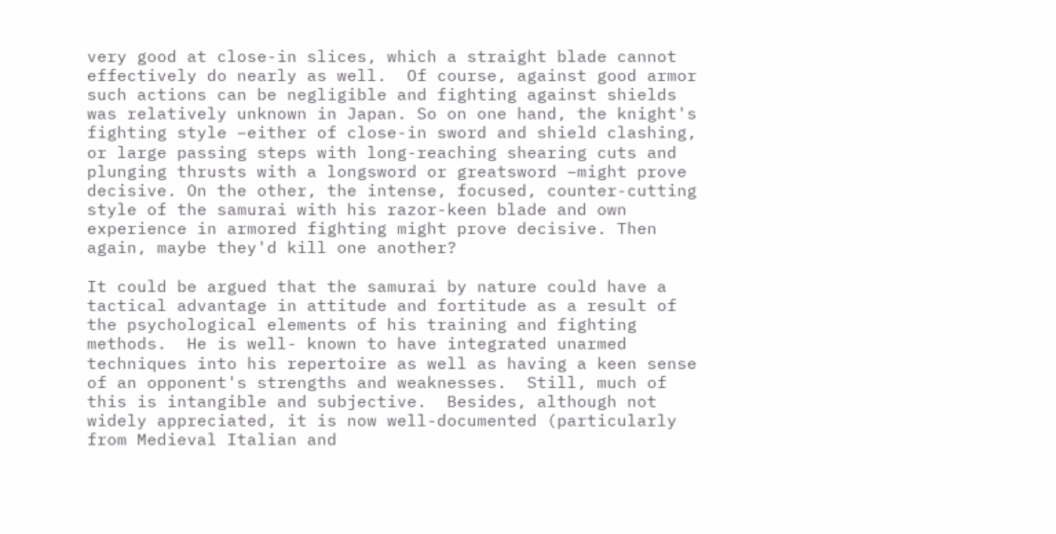very good at close-in slices, which a straight blade cannot effectively do nearly as well.  Of course, against good armor such actions can be negligible and fighting against shields was relatively unknown in Japan. So on one hand, the knight's fighting style –either of close-in sword and shield clashing, or large passing steps with long-reaching shearing cuts and plunging thrusts with a longsword or greatsword –might prove decisive. On the other, the intense, focused, counter-cutting style of the samurai with his razor-keen blade and own experience in armored fighting might prove decisive. Then again, maybe they'd kill one another?

It could be argued that the samurai by nature could have a tactical advantage in attitude and fortitude as a result of the psychological elements of his training and fighting methods.  He is well- known to have integrated unarmed techniques into his repertoire as well as having a keen sense of an opponent's strengths and weaknesses.  Still, much of this is intangible and subjective.  Besides, although not widely appreciated, it is now well-documented (particularly from Medieval Italian and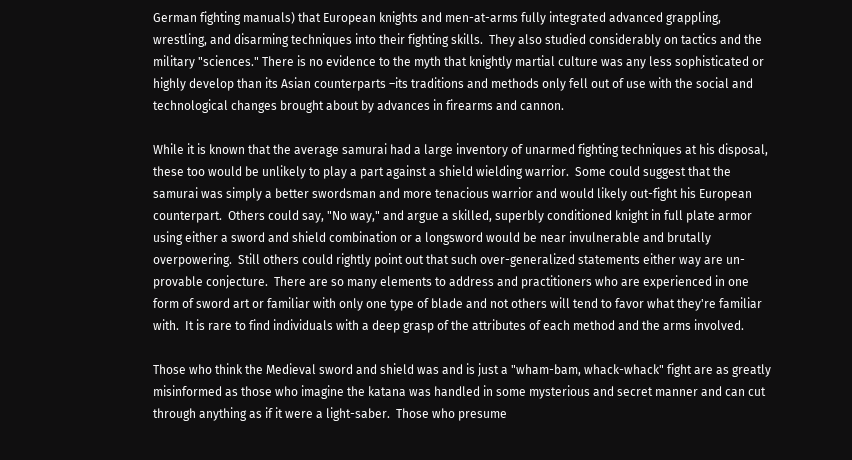German fighting manuals) that European knights and men-at-arms fully integrated advanced grappling, wrestling, and disarming techniques into their fighting skills.  They also studied considerably on tactics and the military "sciences." There is no evidence to the myth that knightly martial culture was any less sophisticated or highly develop than its Asian counterparts –its traditions and methods only fell out of use with the social and technological changes brought about by advances in firearms and cannon.

While it is known that the average samurai had a large inventory of unarmed fighting techniques at his disposal, these too would be unlikely to play a part against a shield wielding warrior.  Some could suggest that the samurai was simply a better swordsman and more tenacious warrior and would likely out-fight his European counterpart.  Others could say, "No way," and argue a skilled, superbly conditioned knight in full plate armor using either a sword and shield combination or a longsword would be near invulnerable and brutally overpowering.  Still others could rightly point out that such over-generalized statements either way are un-provable conjecture.  There are so many elements to address and practitioners who are experienced in one form of sword art or familiar with only one type of blade and not others will tend to favor what they're familiar with.  It is rare to find individuals with a deep grasp of the attributes of each method and the arms involved.

Those who think the Medieval sword and shield was and is just a "wham-bam, whack-whack" fight are as greatly misinformed as those who imagine the katana was handled in some mysterious and secret manner and can cut through anything as if it were a light-saber.  Those who presume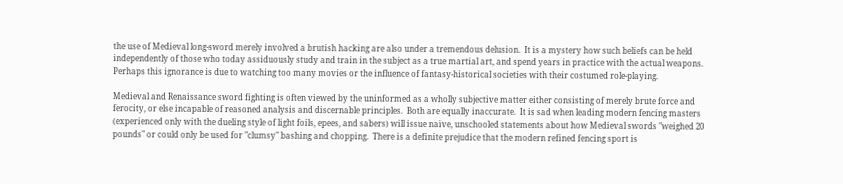the use of Medieval long-sword merely involved a brutish hacking are also under a tremendous delusion.  It is a mystery how such beliefs can be held independently of those who today assiduously study and train in the subject as a true martial art, and spend years in practice with the actual weapons. Perhaps this ignorance is due to watching too many movies or the influence of fantasy-historical societies with their costumed role-playing.

Medieval and Renaissance sword fighting is often viewed by the uninformed as a wholly subjective matter either consisting of merely brute force and ferocity, or else incapable of reasoned analysis and discernable principles.  Both are equally inaccurate.  It is sad when leading modern fencing masters (experienced only with the dueling style of light foils, epees, and sabers) will issue naïve, unschooled statements about how Medieval swords "weighed 20 pounds" or could only be used for "clumsy" bashing and chopping.  There is a definite prejudice that the modern refined fencing sport is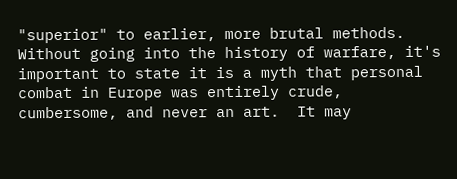"superior" to earlier, more brutal methods.  Without going into the history of warfare, it's important to state it is a myth that personal combat in Europe was entirely crude, cumbersome, and never an art.  It may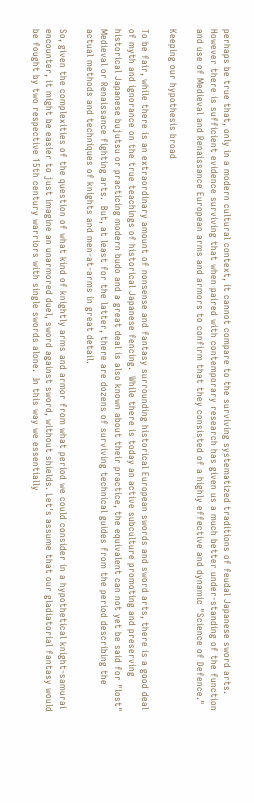perhaps be true that, only in a modern cultural context, it cannot compare to the surviving systematized traditions of feudal Japanese sword arts. However there is sufficient evidence surviving that when paired with contemporary research has given us a much better under-standing of the function and use of Medieval and Renaissance European arms and armors to confirm that they consisted of a highly effective and dynamic "Science of Defence."

Keeping our hypothesis broad

To be fair, while there is an extraordinary amount of nonsense and fantasy surrounding historical European swords and sword arts, there is a good deal of myth and ignorance on the true teachings of historical Japanese fencing.  While there is today an active subculture promoting and preserving historical Japanese bujutsu or practicing modern budo and a great deal is also known about their practice, the equivalent can not yet be said for "lost" Medieval or Renaissance fighting arts.  But, at least for the latter, there are dozens of surviving technical guides from the period describing the actual methods and techniques of knights and men-at-arms in great detail.

So, given the complexities of the question of what kind of knightly arms and armor from what period we could consider in a hypothetical knight-samurai encounter, it might be easier to just imagine an unarmored duel, sword against sword, without shields. Let's assume that our gladiatorial fantasy would be fought by two respective 15th century warriors with single swords alone.  In this way we essentially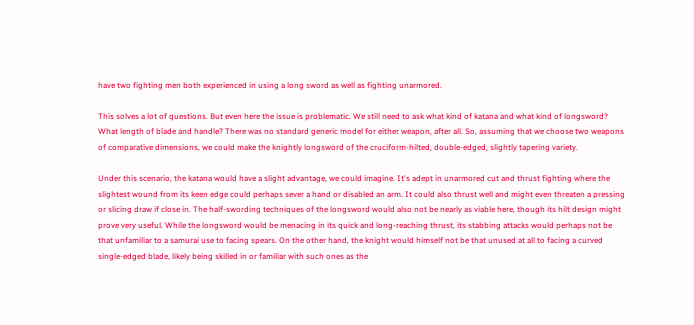have two fighting men both experienced in using a long sword as well as fighting unarmored.

This solves a lot of questions. But even here the issue is problematic. We still need to ask what kind of katana and what kind of longsword?  What length of blade and handle? There was no standard generic model for either weapon, after all. So, assuming that we choose two weapons of comparative dimensions, we could make the knightly longsword of the cruciform-hilted, double-edged, slightly tapering variety.

Under this scenario, the katana would have a slight advantage, we could imagine. It's adept in unarmored cut and thrust fighting where the slightest wound from its keen edge could perhaps sever a hand or disabled an arm. It could also thrust well and might even threaten a pressing or slicing draw if close in. The half-swording techniques of the longsword would also not be nearly as viable here, though its hilt design might prove very useful. While the longsword would be menacing in its quick and long-reaching thrust, its stabbing attacks would perhaps not be that unfamiliar to a samurai use to facing spears. On the other hand, the knight would himself not be that unused at all to facing a curved single-edged blade, likely being skilled in or familiar with such ones as the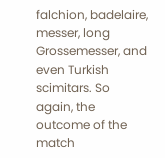falchion, badelaire, messer, long Grossemesser, and even Turkish scimitars. So again, the outcome of the match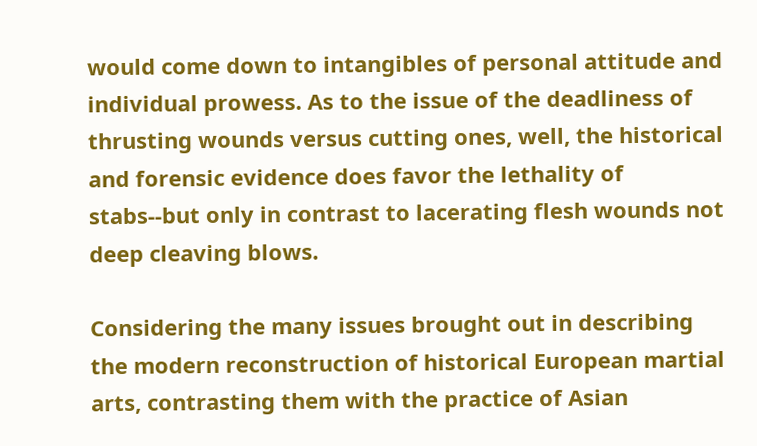would come down to intangibles of personal attitude and individual prowess. As to the issue of the deadliness of thrusting wounds versus cutting ones, well, the historical and forensic evidence does favor the lethality of stabs--but only in contrast to lacerating flesh wounds not deep cleaving blows.

Considering the many issues brought out in describing the modern reconstruction of historical European martial arts, contrasting them with the practice of Asian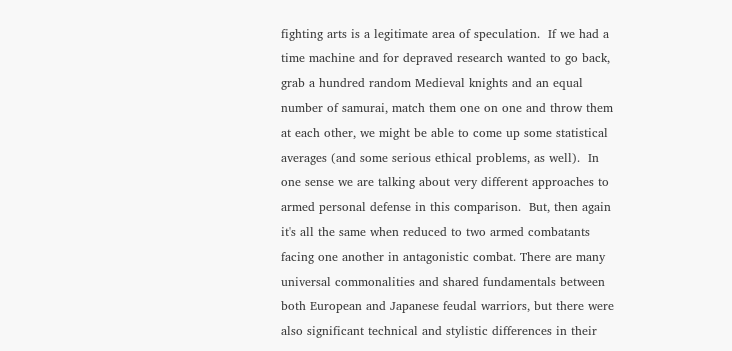fighting arts is a legitimate area of speculation.  If we had a time machine and for depraved research wanted to go back, grab a hundred random Medieval knights and an equal number of samurai, match them one on one and throw them at each other, we might be able to come up some statistical averages (and some serious ethical problems, as well).  In one sense we are talking about very different approaches to armed personal defense in this comparison.  But, then again it's all the same when reduced to two armed combatants facing one another in antagonistic combat. There are many universal commonalities and shared fundamentals between both European and Japanese feudal warriors, but there were also significant technical and stylistic differences in their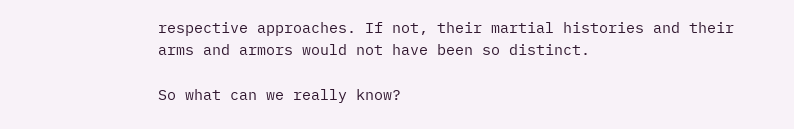respective approaches. If not, their martial histories and their arms and armors would not have been so distinct.

So what can we really know?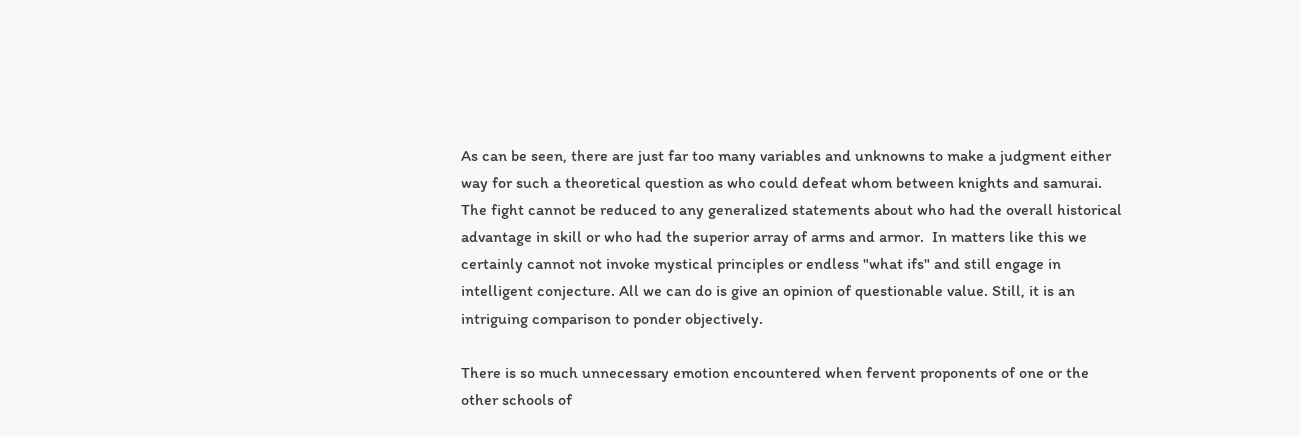As can be seen, there are just far too many variables and unknowns to make a judgment either way for such a theoretical question as who could defeat whom between knights and samurai. The fight cannot be reduced to any generalized statements about who had the overall historical advantage in skill or who had the superior array of arms and armor.  In matters like this we certainly cannot not invoke mystical principles or endless "what ifs" and still engage in intelligent conjecture. All we can do is give an opinion of questionable value. Still, it is an intriguing comparison to ponder objectively.

There is so much unnecessary emotion encountered when fervent proponents of one or the other schools of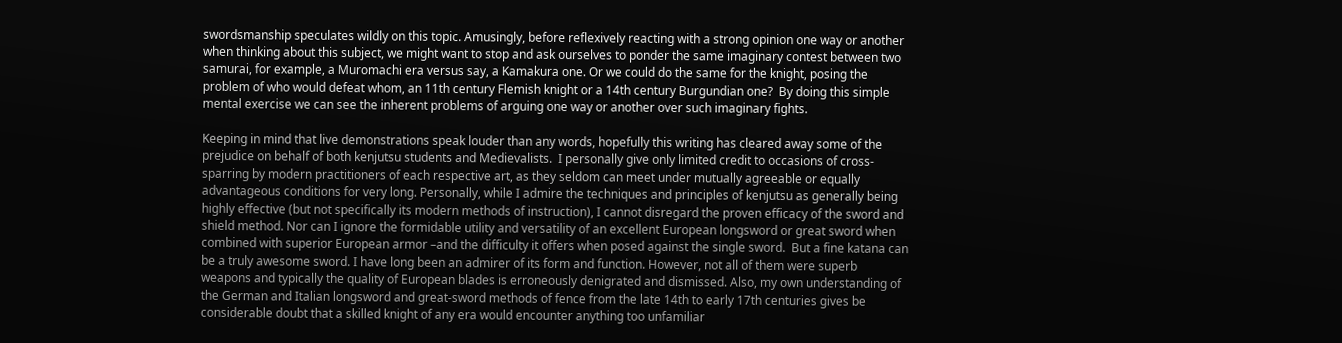swordsmanship speculates wildly on this topic. Amusingly, before reflexively reacting with a strong opinion one way or another when thinking about this subject, we might want to stop and ask ourselves to ponder the same imaginary contest between two samurai, for example, a Muromachi era versus say, a Kamakura one. Or we could do the same for the knight, posing the problem of who would defeat whom, an 11th century Flemish knight or a 14th century Burgundian one?  By doing this simple mental exercise we can see the inherent problems of arguing one way or another over such imaginary fights.

Keeping in mind that live demonstrations speak louder than any words, hopefully this writing has cleared away some of the prejudice on behalf of both kenjutsu students and Medievalists.  I personally give only limited credit to occasions of cross-sparring by modern practitioners of each respective art, as they seldom can meet under mutually agreeable or equally advantageous conditions for very long. Personally, while I admire the techniques and principles of kenjutsu as generally being highly effective (but not specifically its modern methods of instruction), I cannot disregard the proven efficacy of the sword and shield method. Nor can I ignore the formidable utility and versatility of an excellent European longsword or great sword when combined with superior European armor –and the difficulty it offers when posed against the single sword.  But a fine katana can be a truly awesome sword. I have long been an admirer of its form and function. However, not all of them were superb weapons and typically the quality of European blades is erroneously denigrated and dismissed. Also, my own understanding of the German and Italian longsword and great-sword methods of fence from the late 14th to early 17th centuries gives be considerable doubt that a skilled knight of any era would encounter anything too unfamiliar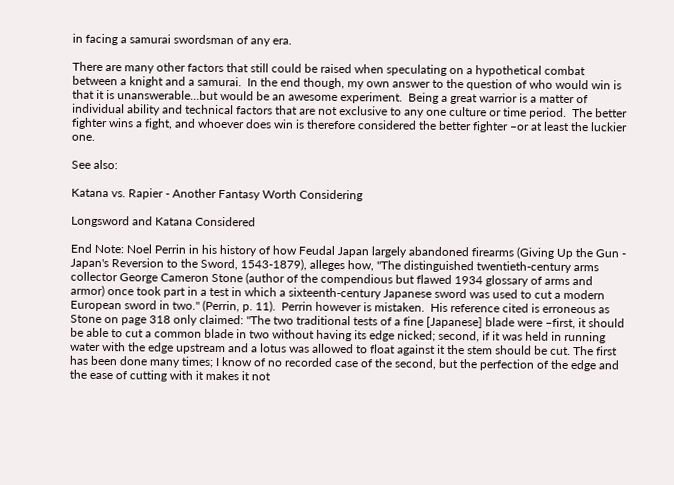in facing a samurai swordsman of any era.

There are many other factors that still could be raised when speculating on a hypothetical combat between a knight and a samurai.  In the end though, my own answer to the question of who would win is that it is unanswerable...but would be an awesome experiment.  Being a great warrior is a matter of individual ability and technical factors that are not exclusive to any one culture or time period.  The better fighter wins a fight, and whoever does win is therefore considered the better fighter –or at least the luckier one.

See also:

Katana vs. Rapier - Another Fantasy Worth Considering

Longsword and Katana Considered

End Note: Noel Perrin in his history of how Feudal Japan largely abandoned firearms (Giving Up the Gun - Japan's Reversion to the Sword, 1543-1879), alleges how, "The distinguished twentieth-century arms collector George Cameron Stone (author of the compendious but flawed 1934 glossary of arms and armor) once took part in a test in which a sixteenth-century Japanese sword was used to cut a modern European sword in two." (Perrin, p. 11).  Perrin however is mistaken.  His reference cited is erroneous as Stone on page 318 only claimed: "The two traditional tests of a fine [Japanese] blade were –first, it should be able to cut a common blade in two without having its edge nicked; second, if it was held in running water with the edge upstream and a lotus was allowed to float against it the stem should be cut. The first has been done many times; I know of no recorded case of the second, but the perfection of the edge and the ease of cutting with it makes it not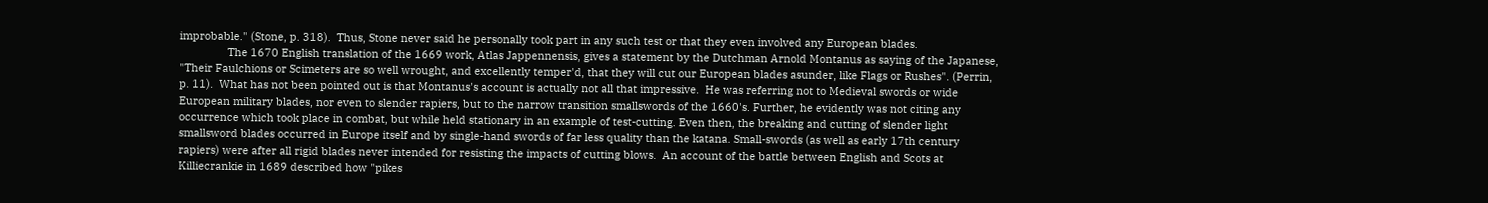improbable." (Stone, p. 318).  Thus, Stone never said he personally took part in any such test or that they even involved any European blades.
                The 1670 English translation of the 1669 work, Atlas Jappennensis, gives a statement by the Dutchman Arnold Montanus as saying of the Japanese, "Their Faulchions or Scimeters are so well wrought, and excellently temper'd, that they will cut our European blades asunder, like Flags or Rushes". (Perrin, p. 11).  What has not been pointed out is that Montanus's account is actually not all that impressive.  He was referring not to Medieval swords or wide European military blades, nor even to slender rapiers, but to the narrow transition smallswords of the 1660's. Further, he evidently was not citing any occurrence which took place in combat, but while held stationary in an example of test-cutting. Even then, the breaking and cutting of slender light smallsword blades occurred in Europe itself and by single-hand swords of far less quality than the katana. Small-swords (as well as early 17th century rapiers) were after all rigid blades never intended for resisting the impacts of cutting blows.  An account of the battle between English and Scots at Killiecrankie in 1689 described how "pikes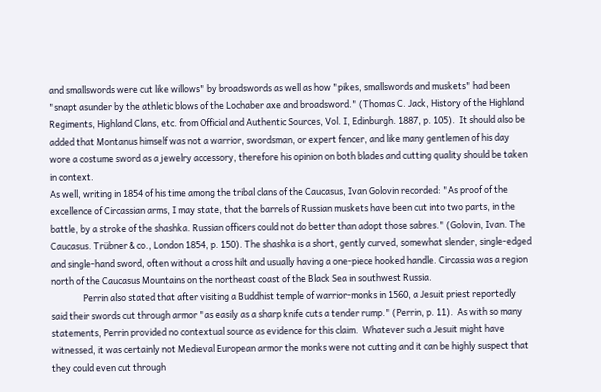and smallswords were cut like willows" by broadswords as well as how "pikes, smallswords and muskets" had been "snapt asunder by the athletic blows of the Lochaber axe and broadsword." (Thomas C. Jack, History of the Highland Regiments, Highland Clans, etc. from Official and Authentic Sources, Vol. I, Edinburgh. 1887, p. 105).  It should also be added that Montanus himself was not a warrior, swordsman, or expert fencer, and like many gentlemen of his day wore a costume sword as a jewelry accessory, therefore his opinion on both blades and cutting quality should be taken in context.
As well, writing in 1854 of his time among the tribal clans of the Caucasus, Ivan Golovin recorded: "As proof of the excellence of Circassian arms, I may state, that the barrels of Russian muskets have been cut into two parts, in the battle, by a stroke of the shashka. Russian officers could not do better than adopt those sabres." (Golovin, Ivan. The Caucasus. Trübner & co., London 1854, p. 150). The shashka is a short, gently curved, somewhat slender, single-edged and single-hand sword, often without a cross hilt and usually having a one-piece hooked handle. Circassia was a region north of the Caucasus Mountains on the northeast coast of the Black Sea in southwest Russia.
                Perrin also stated that after visiting a Buddhist temple of warrior-monks in 1560, a Jesuit priest reportedly said their swords cut through armor "as easily as a sharp knife cuts a tender rump." (Perrin, p. 11).  As with so many statements, Perrin provided no contextual source as evidence for this claim.  Whatever such a Jesuit might have witnessed, it was certainly not Medieval European armor the monks were not cutting and it can be highly suspect that they could even cut through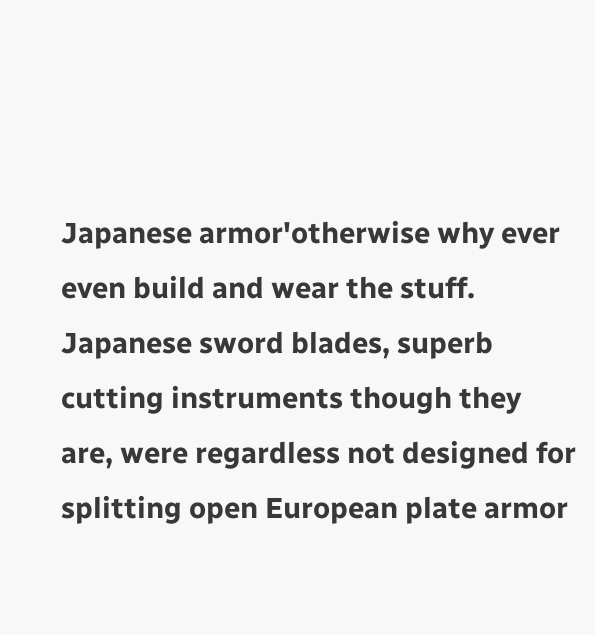Japanese armor'otherwise why ever even build and wear the stuff. Japanese sword blades, superb cutting instruments though they are, were regardless not designed for splitting open European plate armor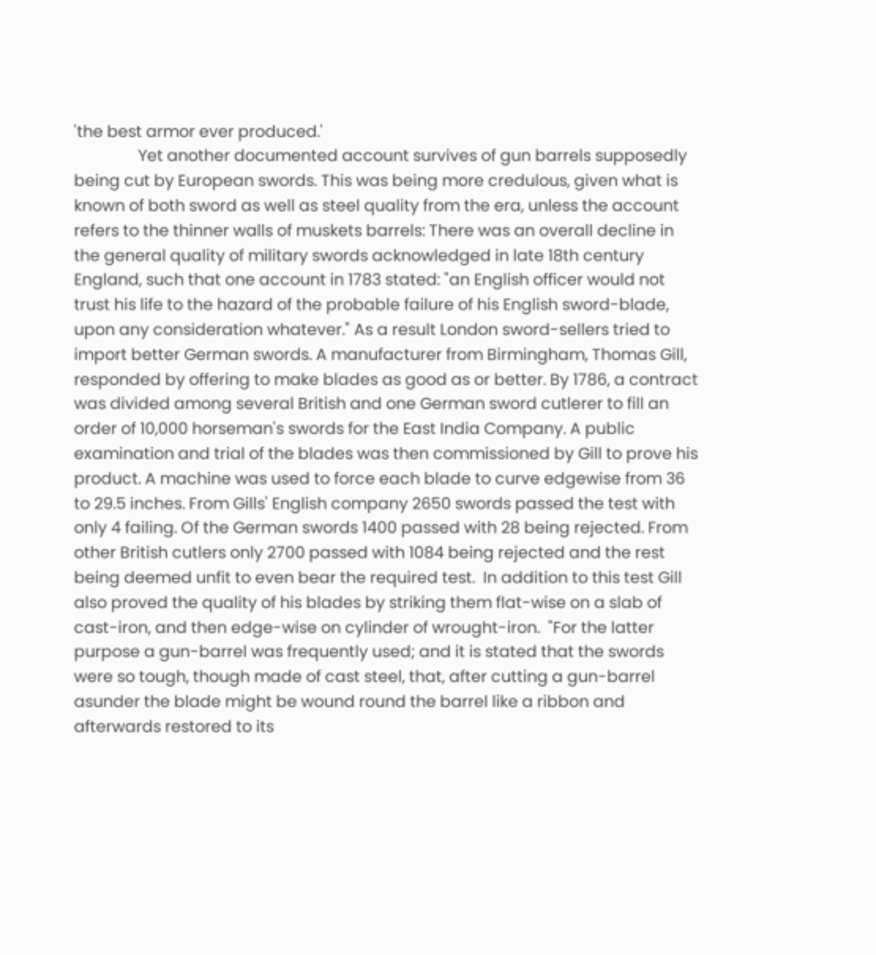'the best armor ever produced.'
                Yet another documented account survives of gun barrels supposedly being cut by European swords. This was being more credulous, given what is known of both sword as well as steel quality from the era, unless the account refers to the thinner walls of muskets barrels: There was an overall decline in the general quality of military swords acknowledged in late 18th century England, such that one account in 1783 stated: "an English officer would not trust his life to the hazard of the probable failure of his English sword-blade, upon any consideration whatever." As a result London sword-sellers tried to import better German swords. A manufacturer from Birmingham, Thomas Gill, responded by offering to make blades as good as or better. By 1786, a contract was divided among several British and one German sword cutlerer to fill an order of 10,000 horseman's swords for the East India Company. A public examination and trial of the blades was then commissioned by Gill to prove his product. A machine was used to force each blade to curve edgewise from 36 to 29.5 inches. From Gills' English company 2650 swords passed the test with only 4 failing. Of the German swords 1400 passed with 28 being rejected. From other British cutlers only 2700 passed with 1084 being rejected and the rest being deemed unfit to even bear the required test.  In addition to this test Gill also proved the quality of his blades by striking them flat-wise on a slab of cast-iron, and then edge-wise on cylinder of wrought-iron.  "For the latter purpose a gun-barrel was frequently used; and it is stated that the swords were so tough, though made of cast steel, that, after cutting a gun-barrel asunder the blade might be wound round the barrel like a ribbon and afterwards restored to its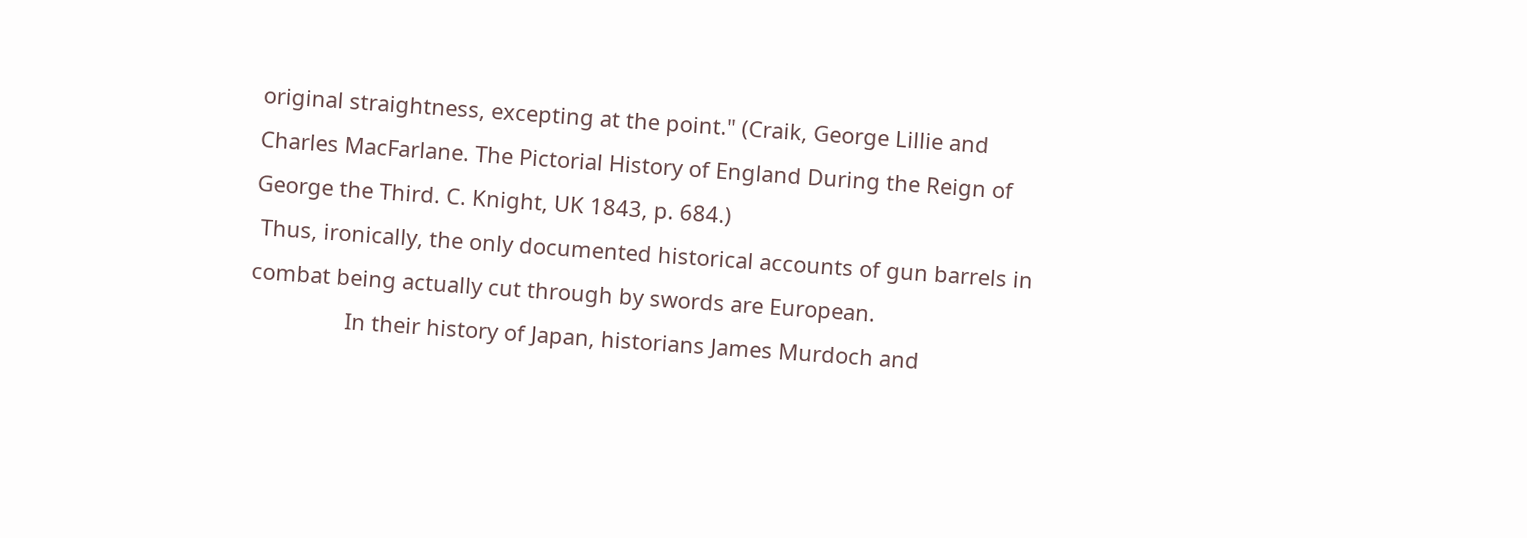original straightness, excepting at the point." (Craik, George Lillie and Charles MacFarlane. The Pictorial History of England During the Reign of George the Third. C. Knight, UK 1843, p. 684.)
 Thus, ironically, the only documented historical accounts of gun barrels in combat being actually cut through by swords are European.
                In their history of Japan, historians James Murdoch and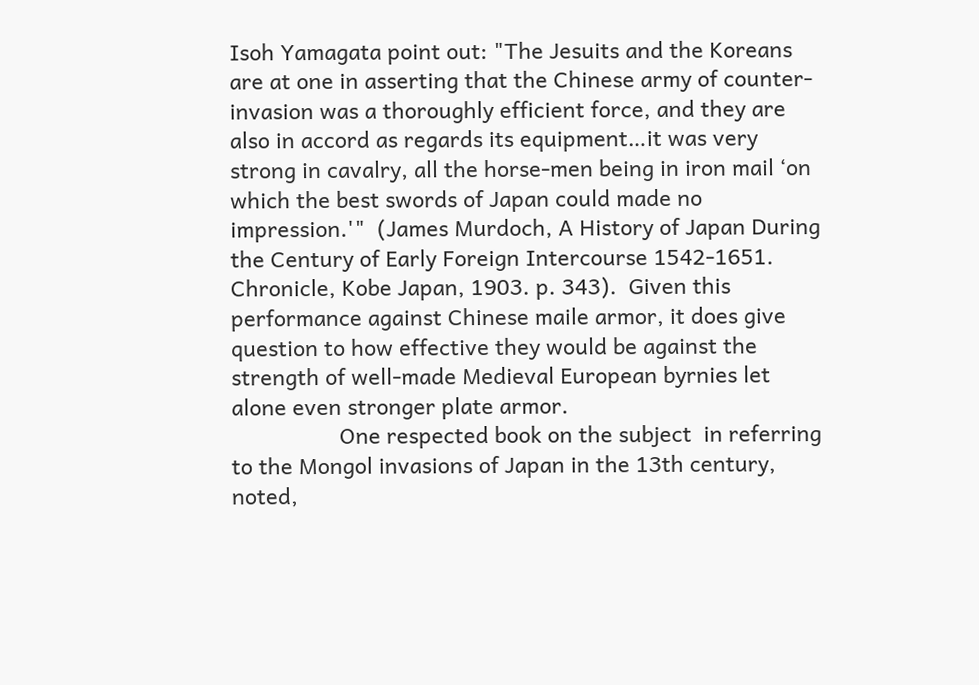Isoh Yamagata point out: "The Jesuits and the Koreans are at one in asserting that the Chinese army of counter-invasion was a thoroughly efficient force, and they are also in accord as regards its equipment…it was very strong in cavalry, all the horse-men being in iron mail ‘on which the best swords of Japan could made no impression.'"  (James Murdoch, A History of Japan During the Century of Early Foreign Intercourse 1542-1651.  Chronicle, Kobe Japan, 1903. p. 343).  Given this performance against Chinese maile armor, it does give question to how effective they would be against the strength of well-made Medieval European byrnies let alone even stronger plate armor.
                  One respected book on the subject  in referring to the Mongol invasions of Japan in the 13th century, noted,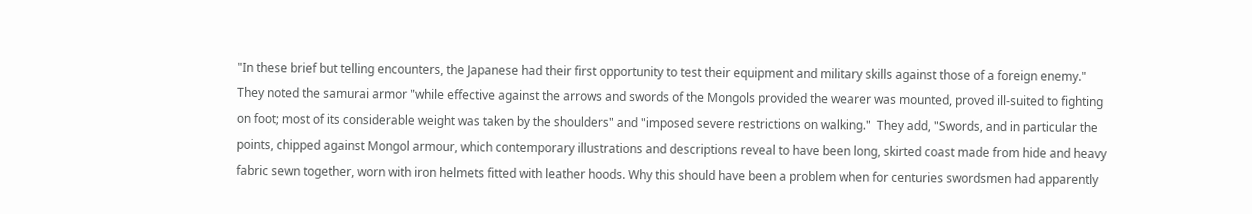"In these brief but telling encounters, the Japanese had their first opportunity to test their equipment and military skills against those of a foreign enemy." They noted the samurai armor "while effective against the arrows and swords of the Mongols provided the wearer was mounted, proved ill-suited to fighting on foot; most of its considerable weight was taken by the shoulders" and "imposed severe restrictions on walking."  They add, "Swords, and in particular the points, chipped against Mongol armour, which contemporary illustrations and descriptions reveal to have been long, skirted coast made from hide and heavy fabric sewn together, worn with iron helmets fitted with leather hoods. Why this should have been a problem when for centuries swordsmen had apparently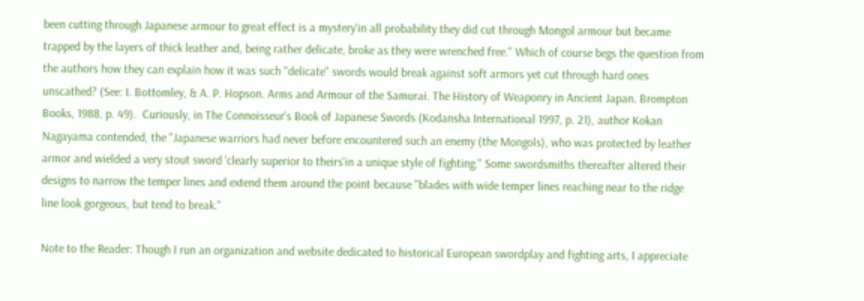been cutting through Japanese armour to great effect is a mystery'in all probability they did cut through Mongol armour but became trapped by the layers of thick leather and, being rather delicate, broke as they were wrenched free." Which of course begs the question from the authors how they can explain how it was such "delicate" swords would break against soft armors yet cut through hard ones unscathed? (See: I. Bottomley, & A. P. Hopson. Arms and Armour of the Samurai. The History of Weaponry in Ancient Japan. Brompton Books, 1988. p. 49).  Curiously, in The Connoisseur's Book of Japanese Swords (Kodansha International 1997, p. 21), author Kokan Nagayama contended, the "Japanese warriors had never before encountered such an enemy (the Mongols), who was protected by leather armor and wielded a very stout sword 'clearly superior to theirs'in a unique style of fighting." Some swordsmiths thereafter altered their designs to narrow the temper lines and extend them around the point because "blades with wide temper lines reaching near to the ridge line look gorgeous, but tend to break."

Note to the Reader: Though I run an organization and website dedicated to historical European swordplay and fighting arts, I appreciate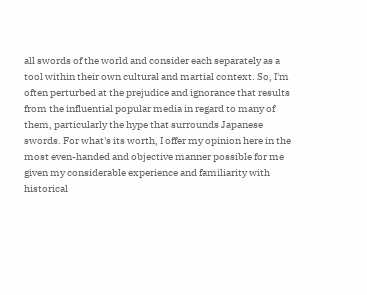all swords of the world and consider each separately as a tool within their own cultural and martial context. So, I'm often perturbed at the prejudice and ignorance that results from the influential popular media in regard to many of them, particularly the hype that surrounds Japanese swords. For what's its worth, I offer my opinion here in the most even-handed and objective manner possible for me given my considerable experience and familiarity with historical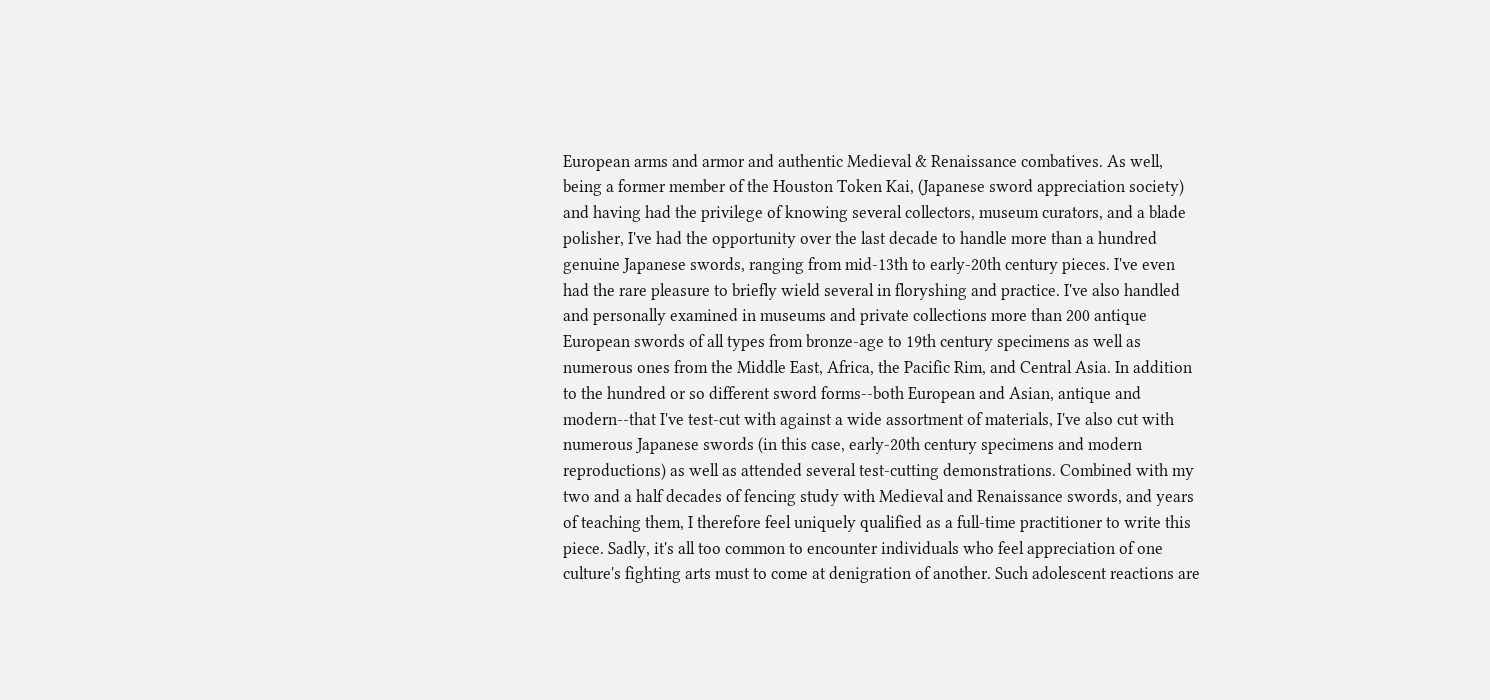European arms and armor and authentic Medieval & Renaissance combatives. As well, being a former member of the Houston Token Kai, (Japanese sword appreciation society) and having had the privilege of knowing several collectors, museum curators, and a blade polisher, I've had the opportunity over the last decade to handle more than a hundred genuine Japanese swords, ranging from mid-13th to early-20th century pieces. I've even had the rare pleasure to briefly wield several in floryshing and practice. I've also handled and personally examined in museums and private collections more than 200 antique European swords of all types from bronze-age to 19th century specimens as well as numerous ones from the Middle East, Africa, the Pacific Rim, and Central Asia. In addition to the hundred or so different sword forms--both European and Asian, antique and modern--that I've test-cut with against a wide assortment of materials, I've also cut with numerous Japanese swords (in this case, early-20th century specimens and modern reproductions) as well as attended several test-cutting demonstrations. Combined with my two and a half decades of fencing study with Medieval and Renaissance swords, and years of teaching them, I therefore feel uniquely qualified as a full-time practitioner to write this piece. Sadly, it's all too common to encounter individuals who feel appreciation of one culture's fighting arts must to come at denigration of another. Such adolescent reactions are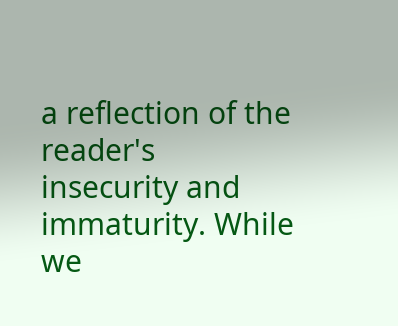a reflection of the reader's insecurity and immaturity. While we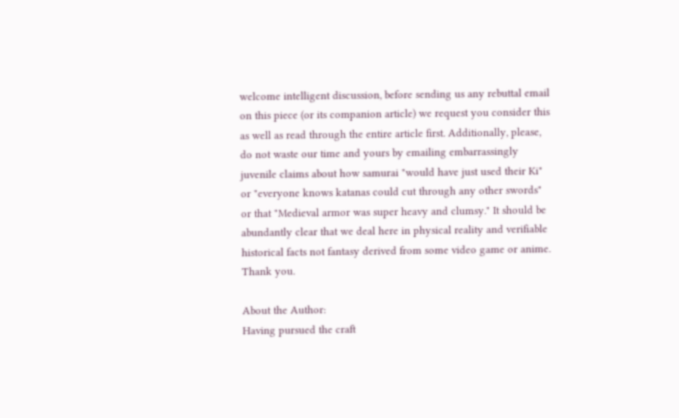welcome intelligent discussion, before sending us any rebuttal email on this piece (or its companion article) we request you consider this as well as read through the entire article first. Additionally, please, do not waste our time and yours by emailing embarrassingly juvenile claims about how samurai "would have just used their Ki" or "everyone knows katanas could cut through any other swords" or that "Medieval armor was super heavy and clumsy." It should be abundantly clear that we deal here in physical reality and verifiable historical facts not fantasy derived from some video game or anime. Thank you.

About the Author:
Having pursued the craft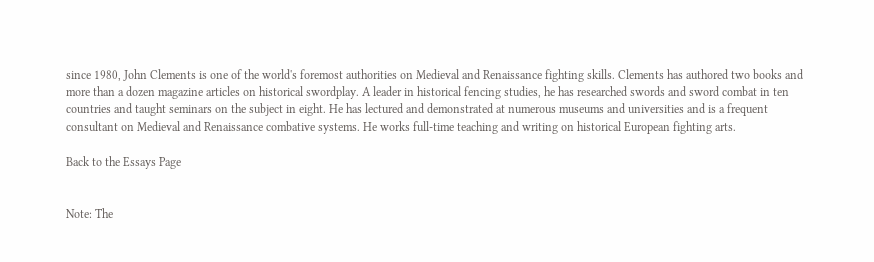since 1980, John Clements is one of the world's foremost authorities on Medieval and Renaissance fighting skills. Clements has authored two books and more than a dozen magazine articles on historical swordplay. A leader in historical fencing studies, he has researched swords and sword combat in ten countries and taught seminars on the subject in eight. He has lectured and demonstrated at numerous museums and universities and is a frequent consultant on Medieval and Renaissance combative systems. He works full-time teaching and writing on historical European fighting arts.

Back to the Essays Page


Note: The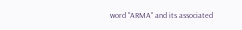word "ARMA" and its associated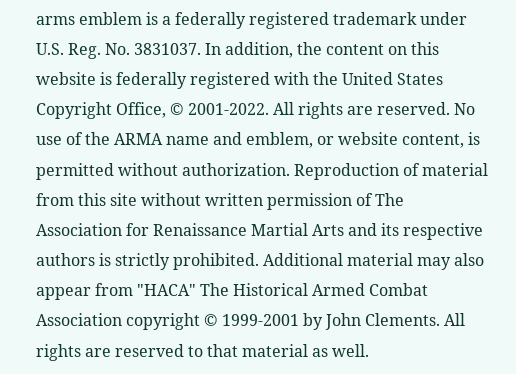arms emblem is a federally registered trademark under U.S. Reg. No. 3831037. In addition, the content on this website is federally registered with the United States Copyright Office, © 2001-2022. All rights are reserved. No use of the ARMA name and emblem, or website content, is permitted without authorization. Reproduction of material from this site without written permission of The Association for Renaissance Martial Arts and its respective authors is strictly prohibited. Additional material may also appear from "HACA" The Historical Armed Combat Association copyright © 1999-2001 by John Clements. All rights are reserved to that material as well.